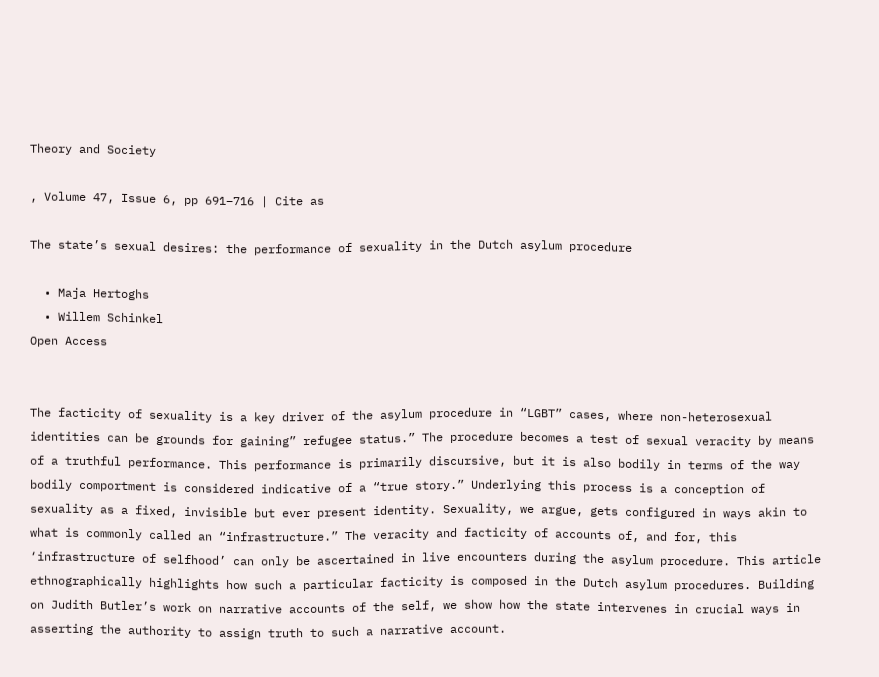Theory and Society

, Volume 47, Issue 6, pp 691–716 | Cite as

The state’s sexual desires: the performance of sexuality in the Dutch asylum procedure

  • Maja Hertoghs
  • Willem Schinkel
Open Access


The facticity of sexuality is a key driver of the asylum procedure in “LGBT” cases, where non-heterosexual identities can be grounds for gaining” refugee status.” The procedure becomes a test of sexual veracity by means of a truthful performance. This performance is primarily discursive, but it is also bodily in terms of the way bodily comportment is considered indicative of a “true story.” Underlying this process is a conception of sexuality as a fixed, invisible but ever present identity. Sexuality, we argue, gets configured in ways akin to what is commonly called an “infrastructure.” The veracity and facticity of accounts of, and for, this ‘infrastructure of selfhood’ can only be ascertained in live encounters during the asylum procedure. This article ethnographically highlights how such a particular facticity is composed in the Dutch asylum procedures. Building on Judith Butler’s work on narrative accounts of the self, we show how the state intervenes in crucial ways in asserting the authority to assign truth to such a narrative account.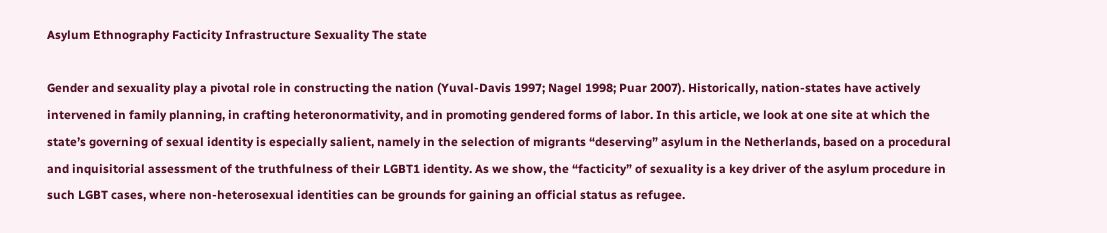Asylum Ethnography Facticity Infrastructure Sexuality The state

Gender and sexuality play a pivotal role in constructing the nation (Yuval-Davis 1997; Nagel 1998; Puar 2007). Historically, nation-states have actively intervened in family planning, in crafting heteronormativity, and in promoting gendered forms of labor. In this article, we look at one site at which the state’s governing of sexual identity is especially salient, namely in the selection of migrants “deserving” asylum in the Netherlands, based on a procedural and inquisitorial assessment of the truthfulness of their LGBT1 identity. As we show, the “facticity” of sexuality is a key driver of the asylum procedure in such LGBT cases, where non-heterosexual identities can be grounds for gaining an official status as refugee.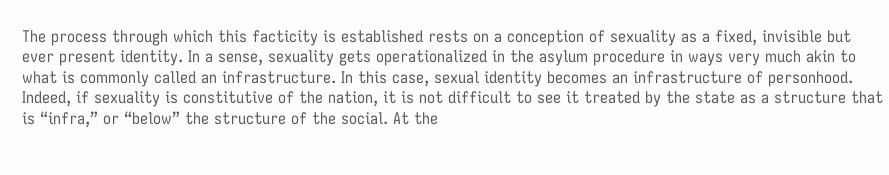The process through which this facticity is established rests on a conception of sexuality as a fixed, invisible but ever present identity. In a sense, sexuality gets operationalized in the asylum procedure in ways very much akin to what is commonly called an infrastructure. In this case, sexual identity becomes an infrastructure of personhood. Indeed, if sexuality is constitutive of the nation, it is not difficult to see it treated by the state as a structure that is “infra,” or “below” the structure of the social. At the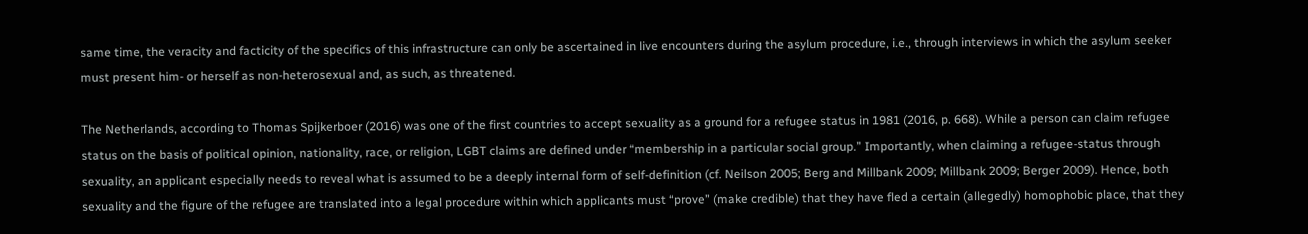same time, the veracity and facticity of the specifics of this infrastructure can only be ascertained in live encounters during the asylum procedure, i.e., through interviews in which the asylum seeker must present him- or herself as non-heterosexual and, as such, as threatened.

The Netherlands, according to Thomas Spijkerboer (2016) was one of the first countries to accept sexuality as a ground for a refugee status in 1981 (2016, p. 668). While a person can claim refugee status on the basis of political opinion, nationality, race, or religion, LGBT claims are defined under “membership in a particular social group.” Importantly, when claiming a refugee-status through sexuality, an applicant especially needs to reveal what is assumed to be a deeply internal form of self-definition (cf. Neilson 2005; Berg and Millbank 2009; Millbank 2009; Berger 2009). Hence, both sexuality and the figure of the refugee are translated into a legal procedure within which applicants must “prove” (make credible) that they have fled a certain (allegedly) homophobic place, that they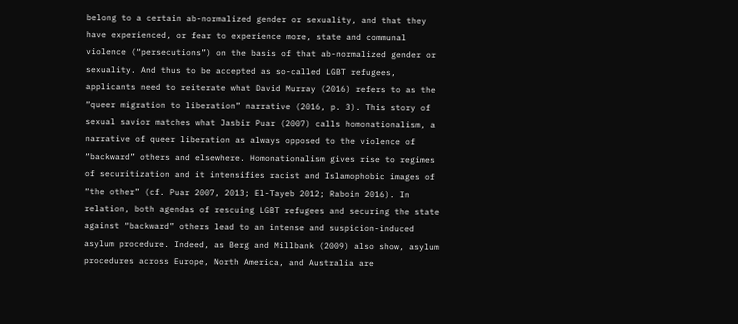belong to a certain ab-normalized gender or sexuality, and that they have experienced, or fear to experience more, state and communal violence (“persecutions”) on the basis of that ab-normalized gender or sexuality. And thus to be accepted as so-called LGBT refugees, applicants need to reiterate what David Murray (2016) refers to as the “queer migration to liberation” narrative (2016, p. 3). This story of sexual savior matches what Jasbir Puar (2007) calls homonationalism, a narrative of queer liberation as always opposed to the violence of “backward” others and elsewhere. Homonationalism gives rise to regimes of securitization and it intensifies racist and Islamophobic images of “the other” (cf. Puar 2007, 2013; El-Tayeb 2012; Raboin 2016). In relation, both agendas of rescuing LGBT refugees and securing the state against “backward” others lead to an intense and suspicion-induced asylum procedure. Indeed, as Berg and Millbank (2009) also show, asylum procedures across Europe, North America, and Australia are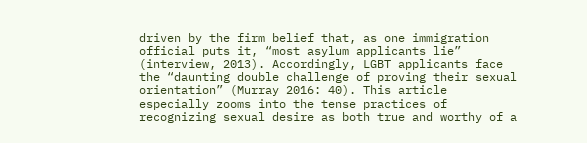driven by the firm belief that, as one immigration official puts it, “most asylum applicants lie” (interview, 2013). Accordingly, LGBT applicants face the “daunting double challenge of proving their sexual orientation” (Murray 2016: 40). This article especially zooms into the tense practices of recognizing sexual desire as both true and worthy of a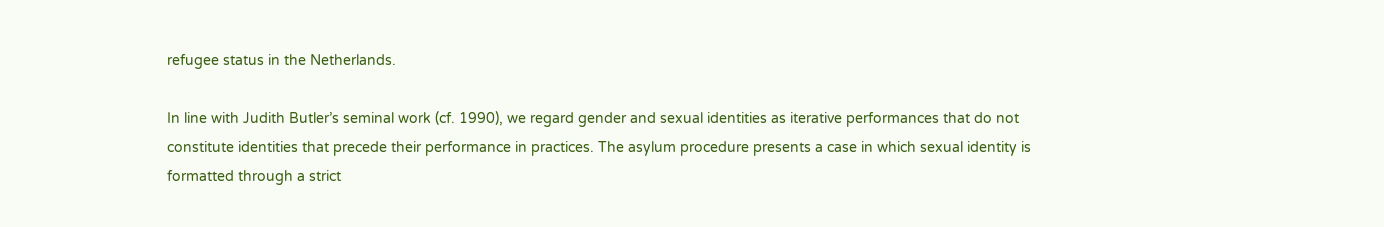refugee status in the Netherlands.

In line with Judith Butler’s seminal work (cf. 1990), we regard gender and sexual identities as iterative performances that do not constitute identities that precede their performance in practices. The asylum procedure presents a case in which sexual identity is formatted through a strict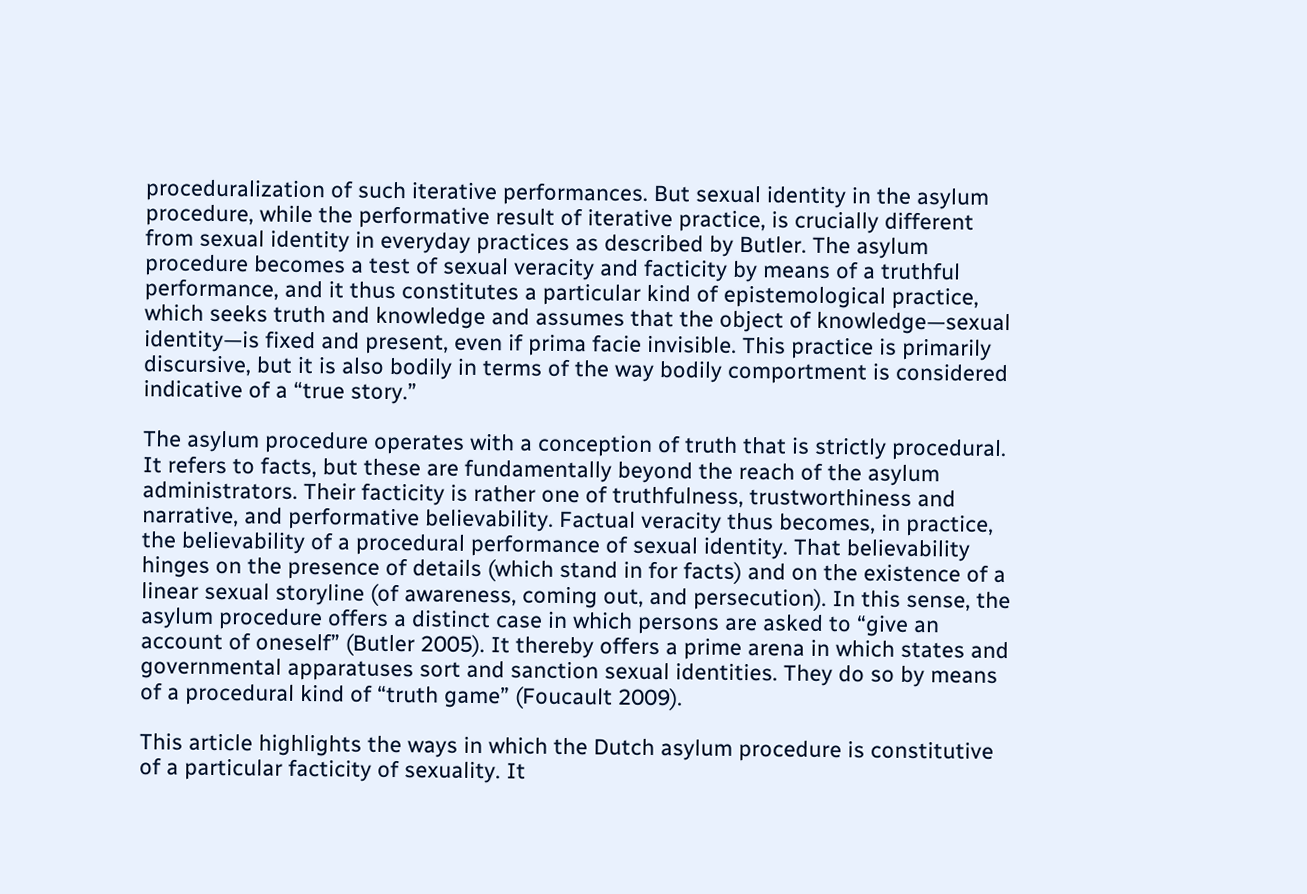proceduralization of such iterative performances. But sexual identity in the asylum procedure, while the performative result of iterative practice, is crucially different from sexual identity in everyday practices as described by Butler. The asylum procedure becomes a test of sexual veracity and facticity by means of a truthful performance, and it thus constitutes a particular kind of epistemological practice, which seeks truth and knowledge and assumes that the object of knowledge—sexual identity—is fixed and present, even if prima facie invisible. This practice is primarily discursive, but it is also bodily in terms of the way bodily comportment is considered indicative of a “true story.”

The asylum procedure operates with a conception of truth that is strictly procedural. It refers to facts, but these are fundamentally beyond the reach of the asylum administrators. Their facticity is rather one of truthfulness, trustworthiness and narrative, and performative believability. Factual veracity thus becomes, in practice, the believability of a procedural performance of sexual identity. That believability hinges on the presence of details (which stand in for facts) and on the existence of a linear sexual storyline (of awareness, coming out, and persecution). In this sense, the asylum procedure offers a distinct case in which persons are asked to “give an account of oneself” (Butler 2005). It thereby offers a prime arena in which states and governmental apparatuses sort and sanction sexual identities. They do so by means of a procedural kind of “truth game” (Foucault 2009).

This article highlights the ways in which the Dutch asylum procedure is constitutive of a particular facticity of sexuality. It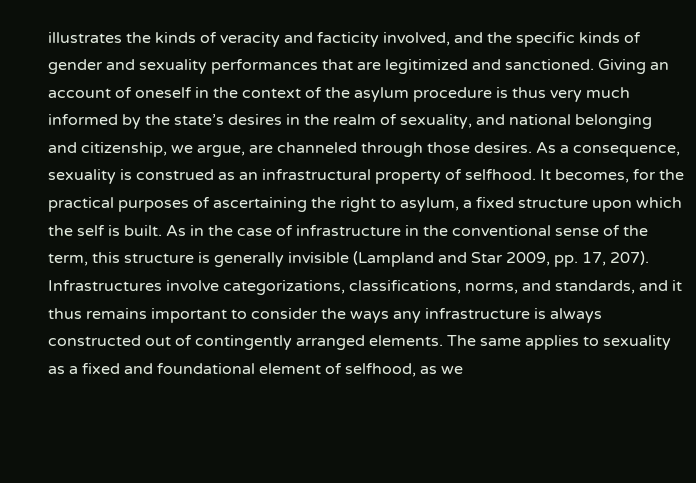illustrates the kinds of veracity and facticity involved, and the specific kinds of gender and sexuality performances that are legitimized and sanctioned. Giving an account of oneself in the context of the asylum procedure is thus very much informed by the state’s desires in the realm of sexuality, and national belonging and citizenship, we argue, are channeled through those desires. As a consequence, sexuality is construed as an infrastructural property of selfhood. It becomes, for the practical purposes of ascertaining the right to asylum, a fixed structure upon which the self is built. As in the case of infrastructure in the conventional sense of the term, this structure is generally invisible (Lampland and Star 2009, pp. 17, 207). Infrastructures involve categorizations, classifications, norms, and standards, and it thus remains important to consider the ways any infrastructure is always constructed out of contingently arranged elements. The same applies to sexuality as a fixed and foundational element of selfhood, as we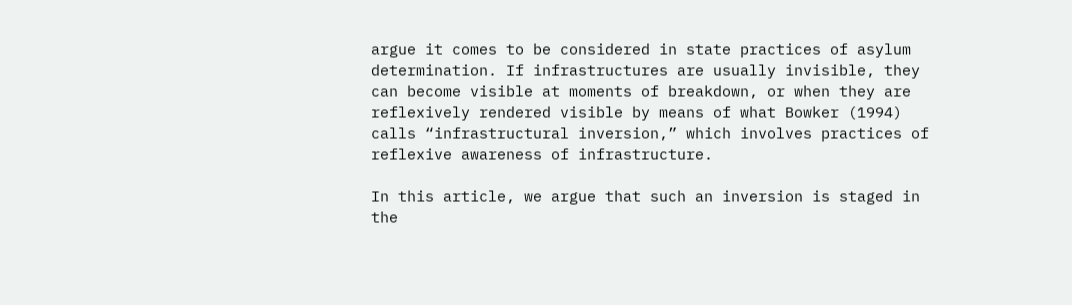argue it comes to be considered in state practices of asylum determination. If infrastructures are usually invisible, they can become visible at moments of breakdown, or when they are reflexively rendered visible by means of what Bowker (1994) calls “infrastructural inversion,” which involves practices of reflexive awareness of infrastructure.

In this article, we argue that such an inversion is staged in the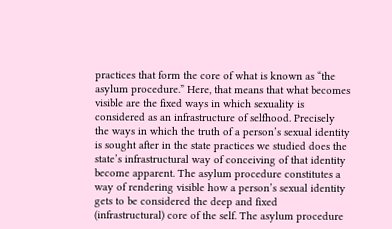practices that form the core of what is known as “the asylum procedure.” Here, that means that what becomes visible are the fixed ways in which sexuality is considered as an infrastructure of selfhood. Precisely the ways in which the truth of a person’s sexual identity is sought after in the state practices we studied does the state’s infrastructural way of conceiving of that identity become apparent. The asylum procedure constitutes a way of rendering visible how a person’s sexual identity gets to be considered the deep and fixed (infrastructural) core of the self. The asylum procedure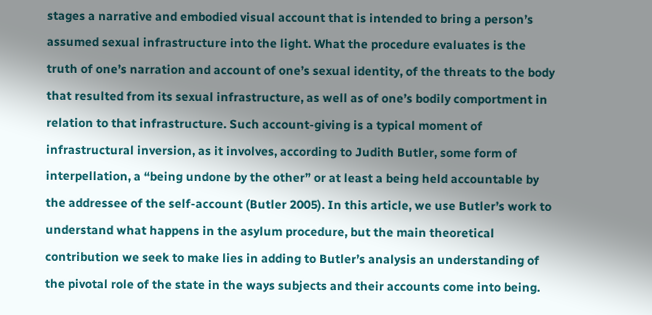stages a narrative and embodied visual account that is intended to bring a person’s assumed sexual infrastructure into the light. What the procedure evaluates is the truth of one’s narration and account of one’s sexual identity, of the threats to the body that resulted from its sexual infrastructure, as well as of one’s bodily comportment in relation to that infrastructure. Such account-giving is a typical moment of infrastructural inversion, as it involves, according to Judith Butler, some form of interpellation, a “being undone by the other” or at least a being held accountable by the addressee of the self-account (Butler 2005). In this article, we use Butler’s work to understand what happens in the asylum procedure, but the main theoretical contribution we seek to make lies in adding to Butler’s analysis an understanding of the pivotal role of the state in the ways subjects and their accounts come into being.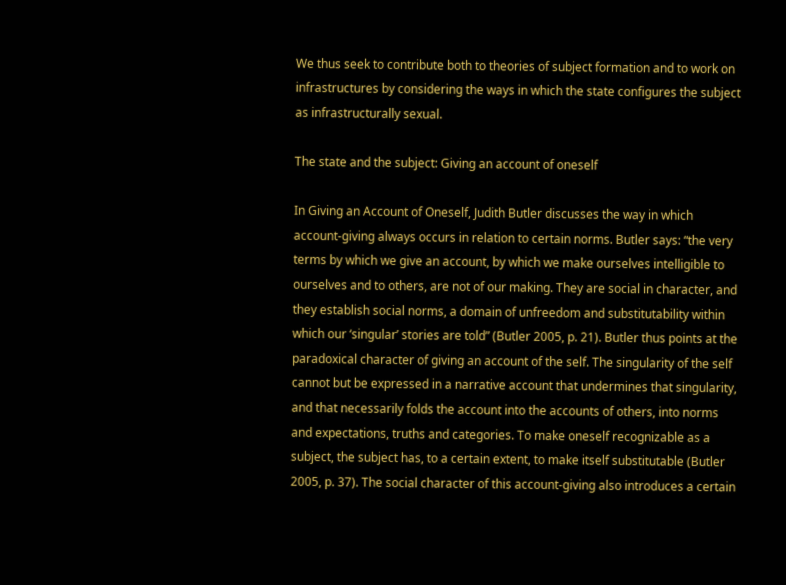We thus seek to contribute both to theories of subject formation and to work on infrastructures by considering the ways in which the state configures the subject as infrastructurally sexual.

The state and the subject: Giving an account of oneself

In Giving an Account of Oneself, Judith Butler discusses the way in which account-giving always occurs in relation to certain norms. Butler says: “the very terms by which we give an account, by which we make ourselves intelligible to ourselves and to others, are not of our making. They are social in character, and they establish social norms, a domain of unfreedom and substitutability within which our ‘singular’ stories are told” (Butler 2005, p. 21). Butler thus points at the paradoxical character of giving an account of the self. The singularity of the self cannot but be expressed in a narrative account that undermines that singularity, and that necessarily folds the account into the accounts of others, into norms and expectations, truths and categories. To make oneself recognizable as a subject, the subject has, to a certain extent, to make itself substitutable (Butler 2005, p. 37). The social character of this account-giving also introduces a certain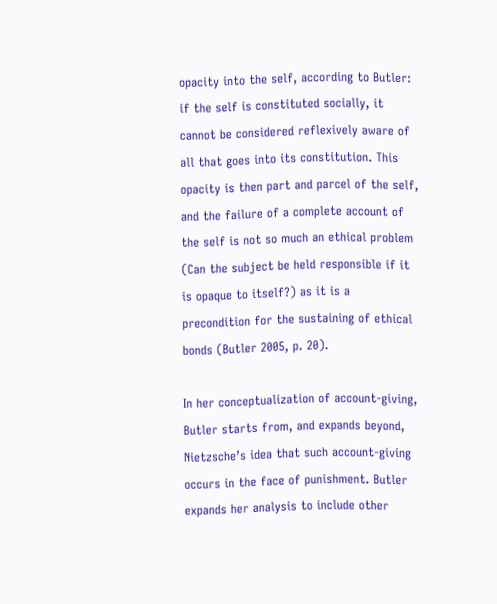opacity into the self, according to Butler: if the self is constituted socially, it cannot be considered reflexively aware of all that goes into its constitution. This opacity is then part and parcel of the self, and the failure of a complete account of the self is not so much an ethical problem (Can the subject be held responsible if it is opaque to itself?) as it is a precondition for the sustaining of ethical bonds (Butler 2005, p. 20).

In her conceptualization of account-giving, Butler starts from, and expands beyond, Nietzsche’s idea that such account-giving occurs in the face of punishment. Butler expands her analysis to include other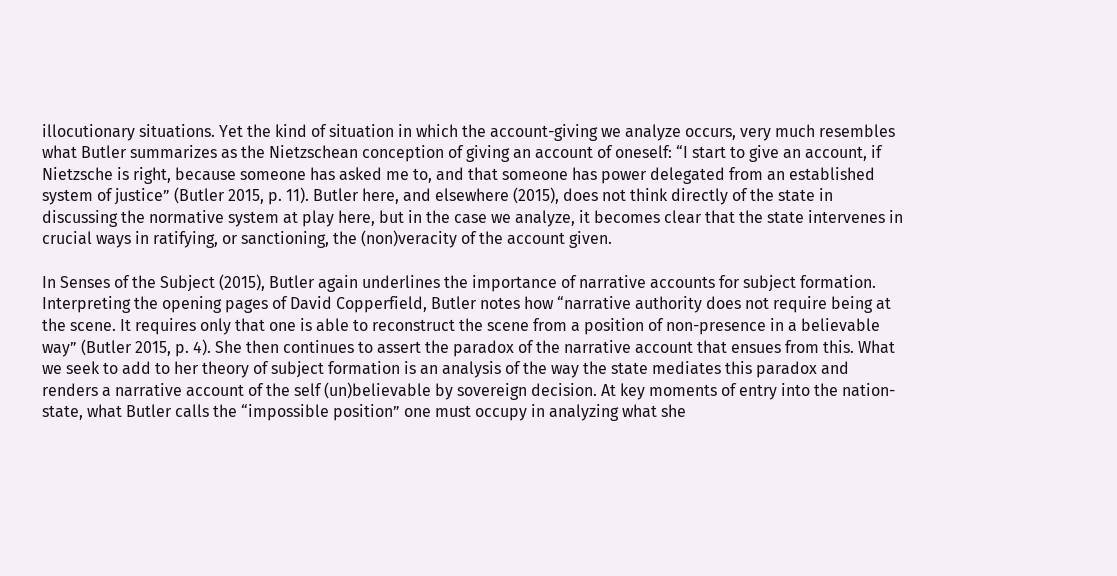illocutionary situations. Yet the kind of situation in which the account-giving we analyze occurs, very much resembles what Butler summarizes as the Nietzschean conception of giving an account of oneself: “I start to give an account, if Nietzsche is right, because someone has asked me to, and that someone has power delegated from an established system of justice” (Butler 2015, p. 11). Butler here, and elsewhere (2015), does not think directly of the state in discussing the normative system at play here, but in the case we analyze, it becomes clear that the state intervenes in crucial ways in ratifying, or sanctioning, the (non)veracity of the account given.

In Senses of the Subject (2015), Butler again underlines the importance of narrative accounts for subject formation. Interpreting the opening pages of David Copperfield, Butler notes how “narrative authority does not require being at the scene. It requires only that one is able to reconstruct the scene from a position of non-presence in a believable way” (Butler 2015, p. 4). She then continues to assert the paradox of the narrative account that ensues from this. What we seek to add to her theory of subject formation is an analysis of the way the state mediates this paradox and renders a narrative account of the self (un)believable by sovereign decision. At key moments of entry into the nation-state, what Butler calls the “impossible position” one must occupy in analyzing what she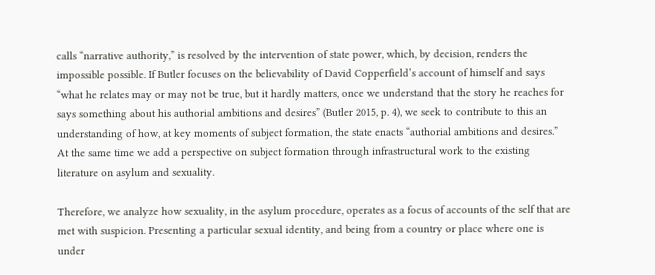calls “narrative authority,” is resolved by the intervention of state power, which, by decision, renders the impossible possible. If Butler focuses on the believability of David Copperfield’s account of himself and says “what he relates may or may not be true, but it hardly matters, once we understand that the story he reaches for says something about his authorial ambitions and desires” (Butler 2015, p. 4), we seek to contribute to this an understanding of how, at key moments of subject formation, the state enacts “authorial ambitions and desires.” At the same time we add a perspective on subject formation through infrastructural work to the existing literature on asylum and sexuality.

Therefore, we analyze how sexuality, in the asylum procedure, operates as a focus of accounts of the self that are met with suspicion. Presenting a particular sexual identity, and being from a country or place where one is under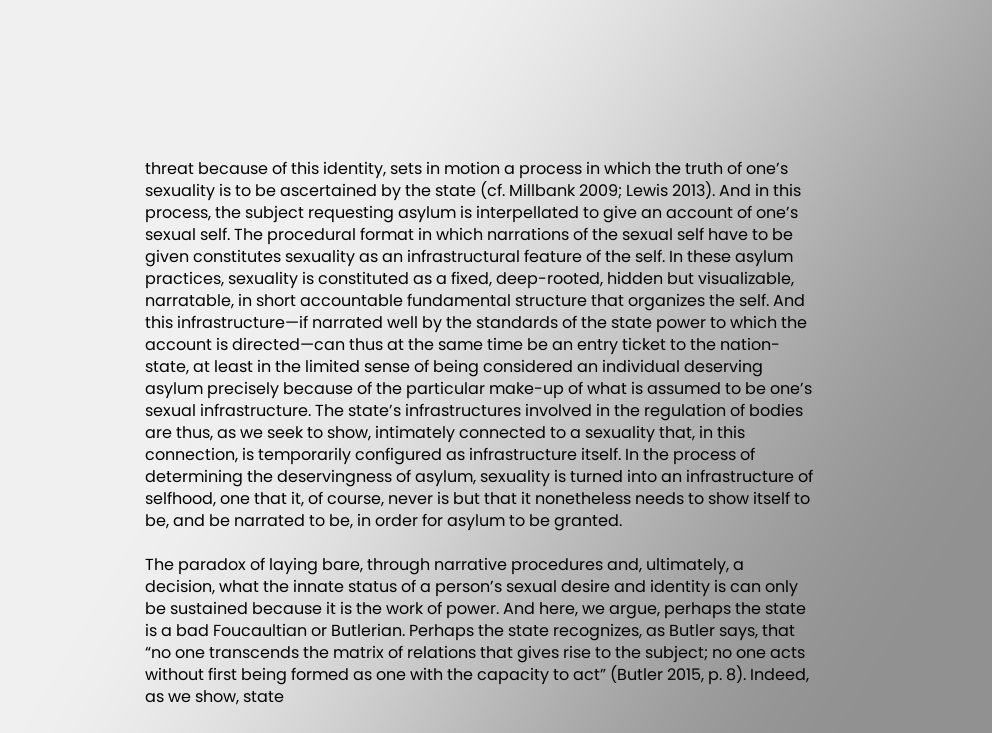threat because of this identity, sets in motion a process in which the truth of one’s sexuality is to be ascertained by the state (cf. Millbank 2009; Lewis 2013). And in this process, the subject requesting asylum is interpellated to give an account of one’s sexual self. The procedural format in which narrations of the sexual self have to be given constitutes sexuality as an infrastructural feature of the self. In these asylum practices, sexuality is constituted as a fixed, deep-rooted, hidden but visualizable, narratable, in short accountable fundamental structure that organizes the self. And this infrastructure—if narrated well by the standards of the state power to which the account is directed—can thus at the same time be an entry ticket to the nation-state, at least in the limited sense of being considered an individual deserving asylum precisely because of the particular make-up of what is assumed to be one’s sexual infrastructure. The state’s infrastructures involved in the regulation of bodies are thus, as we seek to show, intimately connected to a sexuality that, in this connection, is temporarily configured as infrastructure itself. In the process of determining the deservingness of asylum, sexuality is turned into an infrastructure of selfhood, one that it, of course, never is but that it nonetheless needs to show itself to be, and be narrated to be, in order for asylum to be granted.

The paradox of laying bare, through narrative procedures and, ultimately, a decision, what the innate status of a person’s sexual desire and identity is can only be sustained because it is the work of power. And here, we argue, perhaps the state is a bad Foucaultian or Butlerian. Perhaps the state recognizes, as Butler says, that “no one transcends the matrix of relations that gives rise to the subject; no one acts without first being formed as one with the capacity to act” (Butler 2015, p. 8). Indeed, as we show, state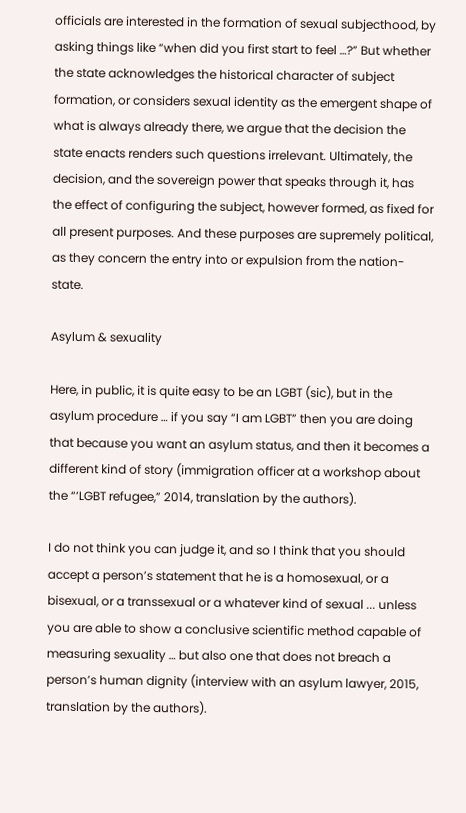officials are interested in the formation of sexual subjecthood, by asking things like “when did you first start to feel …?” But whether the state acknowledges the historical character of subject formation, or considers sexual identity as the emergent shape of what is always already there, we argue that the decision the state enacts renders such questions irrelevant. Ultimately, the decision, and the sovereign power that speaks through it, has the effect of configuring the subject, however formed, as fixed for all present purposes. And these purposes are supremely political, as they concern the entry into or expulsion from the nation-state.

Asylum & sexuality

Here, in public, it is quite easy to be an LGBT (sic), but in the asylum procedure … if you say “I am LGBT” then you are doing that because you want an asylum status, and then it becomes a different kind of story (immigration officer at a workshop about the “‘LGBT refugee,” 2014, translation by the authors).

I do not think you can judge it, and so I think that you should accept a person’s statement that he is a homosexual, or a bisexual, or a transsexual or a whatever kind of sexual ... unless you are able to show a conclusive scientific method capable of measuring sexuality … but also one that does not breach a person’s human dignity (interview with an asylum lawyer, 2015, translation by the authors).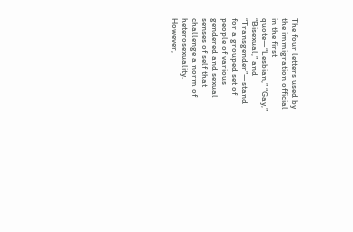The four letters used by the immigration official in the first quote—“Lesbian,” “Gay,” “Bisexual,” and “Transgender”—stand for a grouped set of people of various gendered and sexual senses of self that challenge a norm of heterosexuality. However,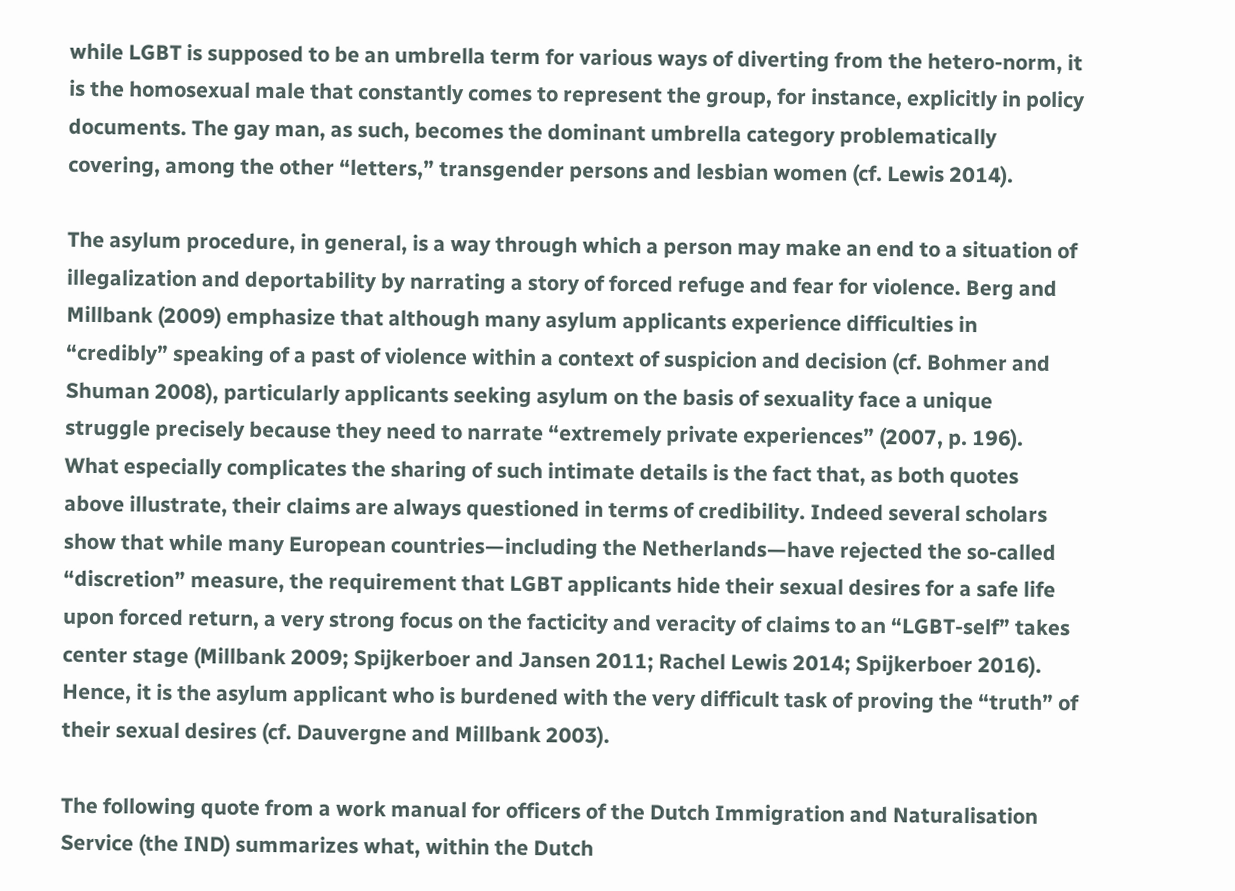while LGBT is supposed to be an umbrella term for various ways of diverting from the hetero-norm, it is the homosexual male that constantly comes to represent the group, for instance, explicitly in policy documents. The gay man, as such, becomes the dominant umbrella category problematically covering, among the other “letters,” transgender persons and lesbian women (cf. Lewis 2014).

The asylum procedure, in general, is a way through which a person may make an end to a situation of illegalization and deportability by narrating a story of forced refuge and fear for violence. Berg and Millbank (2009) emphasize that although many asylum applicants experience difficulties in “credibly” speaking of a past of violence within a context of suspicion and decision (cf. Bohmer and Shuman 2008), particularly applicants seeking asylum on the basis of sexuality face a unique struggle precisely because they need to narrate “extremely private experiences” (2007, p. 196). What especially complicates the sharing of such intimate details is the fact that, as both quotes above illustrate, their claims are always questioned in terms of credibility. Indeed several scholars show that while many European countries—including the Netherlands—have rejected the so-called “discretion” measure, the requirement that LGBT applicants hide their sexual desires for a safe life upon forced return, a very strong focus on the facticity and veracity of claims to an “LGBT-self” takes center stage (Millbank 2009; Spijkerboer and Jansen 2011; Rachel Lewis 2014; Spijkerboer 2016). Hence, it is the asylum applicant who is burdened with the very difficult task of proving the “truth” of their sexual desires (cf. Dauvergne and Millbank 2003).

The following quote from a work manual for officers of the Dutch Immigration and Naturalisation Service (the IND) summarizes what, within the Dutch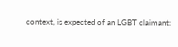context, is expected of an LGBT claimant: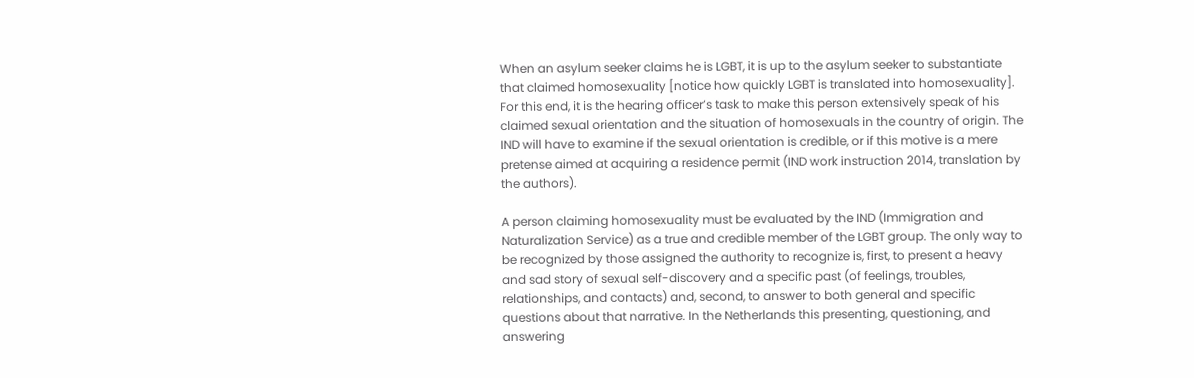When an asylum seeker claims he is LGBT, it is up to the asylum seeker to substantiate that claimed homosexuality [notice how quickly LGBT is translated into homosexuality]. For this end, it is the hearing officer’s task to make this person extensively speak of his claimed sexual orientation and the situation of homosexuals in the country of origin. The IND will have to examine if the sexual orientation is credible, or if this motive is a mere pretense aimed at acquiring a residence permit (IND work instruction 2014, translation by the authors).

A person claiming homosexuality must be evaluated by the IND (Immigration and Naturalization Service) as a true and credible member of the LGBT group. The only way to be recognized by those assigned the authority to recognize is, first, to present a heavy and sad story of sexual self-discovery and a specific past (of feelings, troubles, relationships, and contacts) and, second, to answer to both general and specific questions about that narrative. In the Netherlands this presenting, questioning, and answering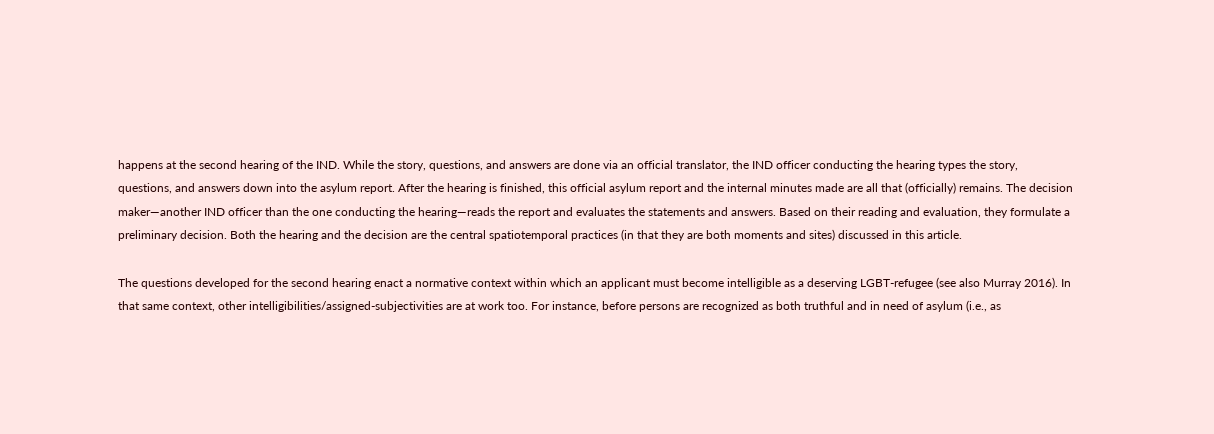happens at the second hearing of the IND. While the story, questions, and answers are done via an official translator, the IND officer conducting the hearing types the story, questions, and answers down into the asylum report. After the hearing is finished, this official asylum report and the internal minutes made are all that (officially) remains. The decision maker—another IND officer than the one conducting the hearing—reads the report and evaluates the statements and answers. Based on their reading and evaluation, they formulate a preliminary decision. Both the hearing and the decision are the central spatiotemporal practices (in that they are both moments and sites) discussed in this article.

The questions developed for the second hearing enact a normative context within which an applicant must become intelligible as a deserving LGBT-refugee (see also Murray 2016). In that same context, other intelligibilities/assigned-subjectivities are at work too. For instance, before persons are recognized as both truthful and in need of asylum (i.e., as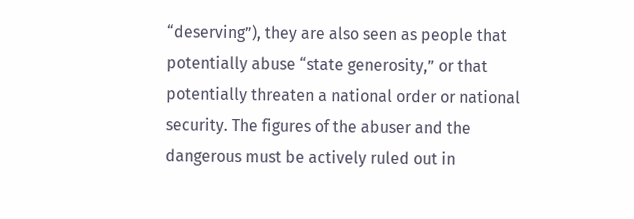“deserving”), they are also seen as people that potentially abuse “state generosity,” or that potentially threaten a national order or national security. The figures of the abuser and the dangerous must be actively ruled out in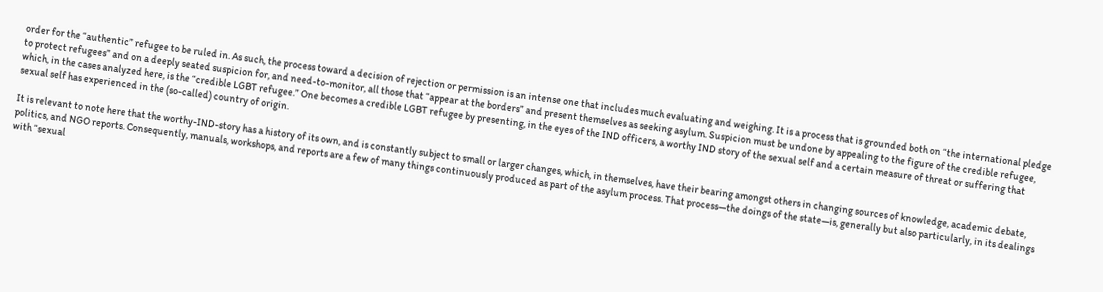order for the “authentic” refugee to be ruled in. As such, the process toward a decision of rejection or permission is an intense one that includes much evaluating and weighing. It is a process that is grounded both on “the international pledge to protect refugees” and on a deeply seated suspicion for, and need-to-monitor, all those that “appear at the borders” and present themselves as seeking asylum. Suspicion must be undone by appealing to the figure of the credible refugee, which, in the cases analyzed here, is the “credible LGBT refugee.” One becomes a credible LGBT refugee by presenting, in the eyes of the IND officers, a worthy IND story of the sexual self and a certain measure of threat or suffering that sexual self has experienced in the (so-called) country of origin.

It is relevant to note here that the worthy-IND-story has a history of its own, and is constantly subject to small or larger changes, which, in themselves, have their bearing amongst others in changing sources of knowledge, academic debate, politics, and NGO reports. Consequently, manuals, workshops, and reports are a few of many things continuously produced as part of the asylum process. That process—the doings of the state—is, generally but also particularly, in its dealings with “sexual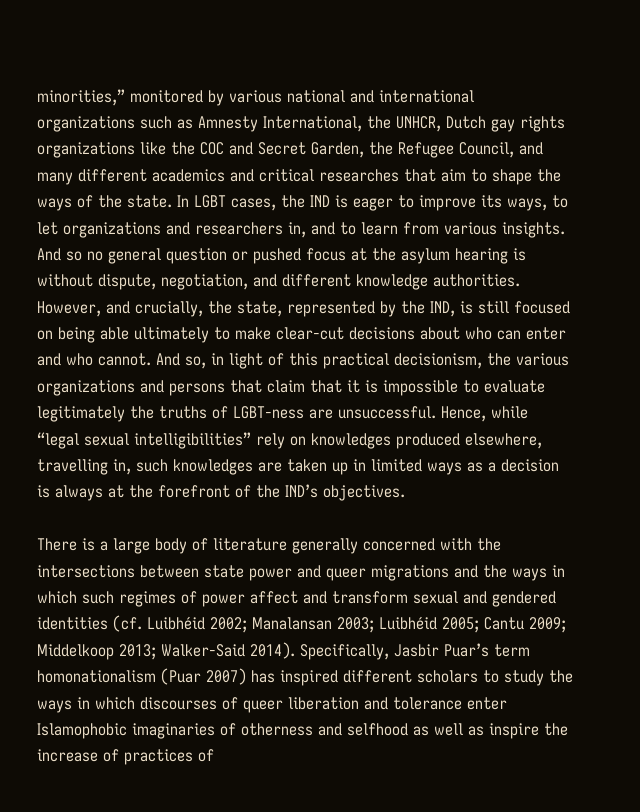minorities,” monitored by various national and international organizations such as Amnesty International, the UNHCR, Dutch gay rights organizations like the COC and Secret Garden, the Refugee Council, and many different academics and critical researches that aim to shape the ways of the state. In LGBT cases, the IND is eager to improve its ways, to let organizations and researchers in, and to learn from various insights. And so no general question or pushed focus at the asylum hearing is without dispute, negotiation, and different knowledge authorities. However, and crucially, the state, represented by the IND, is still focused on being able ultimately to make clear-cut decisions about who can enter and who cannot. And so, in light of this practical decisionism, the various organizations and persons that claim that it is impossible to evaluate legitimately the truths of LGBT-ness are unsuccessful. Hence, while “legal sexual intelligibilities” rely on knowledges produced elsewhere, travelling in, such knowledges are taken up in limited ways as a decision is always at the forefront of the IND’s objectives.

There is a large body of literature generally concerned with the intersections between state power and queer migrations and the ways in which such regimes of power affect and transform sexual and gendered identities (cf. Luibhéid 2002; Manalansan 2003; Luibhéid 2005; Cantu 2009; Middelkoop 2013; Walker-Said 2014). Specifically, Jasbir Puar’s term homonationalism (Puar 2007) has inspired different scholars to study the ways in which discourses of queer liberation and tolerance enter Islamophobic imaginaries of otherness and selfhood as well as inspire the increase of practices of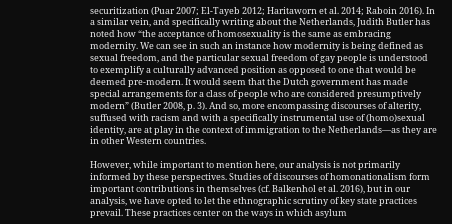securitization (Puar 2007; El-Tayeb 2012; Haritaworn et al. 2014; Raboin 2016). In a similar vein, and specifically writing about the Netherlands, Judith Butler has noted how “the acceptance of homosexuality is the same as embracing modernity. We can see in such an instance how modernity is being defined as sexual freedom, and the particular sexual freedom of gay people is understood to exemplify a culturally advanced position as opposed to one that would be deemed pre-modern. It would seem that the Dutch government has made special arrangements for a class of people who are considered presumptively modern” (Butler 2008, p. 3). And so, more encompassing discourses of alterity, suffused with racism and with a specifically instrumental use of (homo)sexual identity, are at play in the context of immigration to the Netherlands—as they are in other Western countries.

However, while important to mention here, our analysis is not primarily informed by these perspectives. Studies of discourses of homonationalism form important contributions in themselves (cf. Balkenhol et al. 2016), but in our analysis, we have opted to let the ethnographic scrutiny of key state practices prevail. These practices center on the ways in which asylum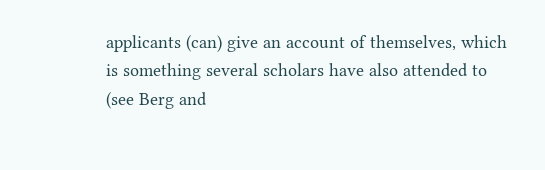applicants (can) give an account of themselves, which is something several scholars have also attended to (see Berg and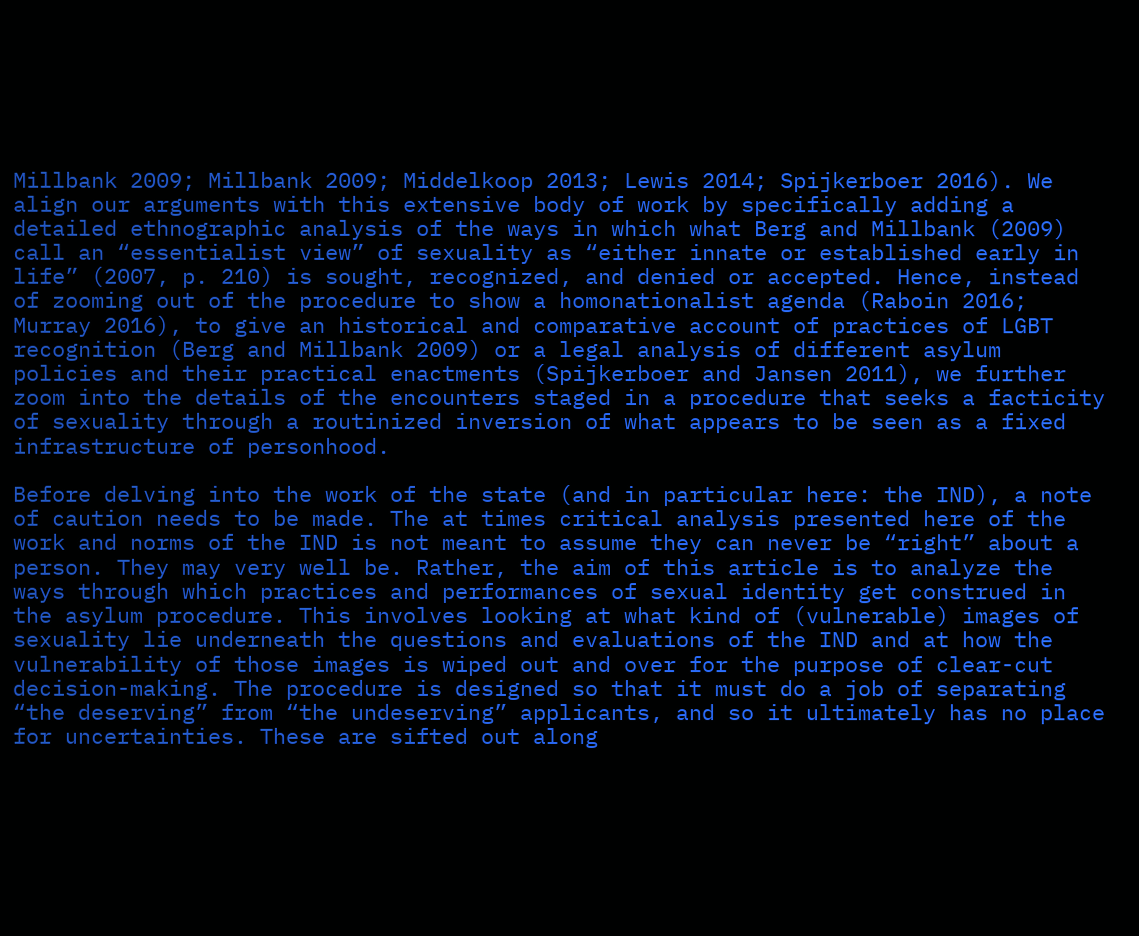Millbank 2009; Millbank 2009; Middelkoop 2013; Lewis 2014; Spijkerboer 2016). We align our arguments with this extensive body of work by specifically adding a detailed ethnographic analysis of the ways in which what Berg and Millbank (2009) call an “essentialist view” of sexuality as “either innate or established early in life” (2007, p. 210) is sought, recognized, and denied or accepted. Hence, instead of zooming out of the procedure to show a homonationalist agenda (Raboin 2016; Murray 2016), to give an historical and comparative account of practices of LGBT recognition (Berg and Millbank 2009) or a legal analysis of different asylum policies and their practical enactments (Spijkerboer and Jansen 2011), we further zoom into the details of the encounters staged in a procedure that seeks a facticity of sexuality through a routinized inversion of what appears to be seen as a fixed infrastructure of personhood.

Before delving into the work of the state (and in particular here: the IND), a note of caution needs to be made. The at times critical analysis presented here of the work and norms of the IND is not meant to assume they can never be “right” about a person. They may very well be. Rather, the aim of this article is to analyze the ways through which practices and performances of sexual identity get construed in the asylum procedure. This involves looking at what kind of (vulnerable) images of sexuality lie underneath the questions and evaluations of the IND and at how the vulnerability of those images is wiped out and over for the purpose of clear-cut decision-making. The procedure is designed so that it must do a job of separating “the deserving” from “the undeserving” applicants, and so it ultimately has no place for uncertainties. These are sifted out along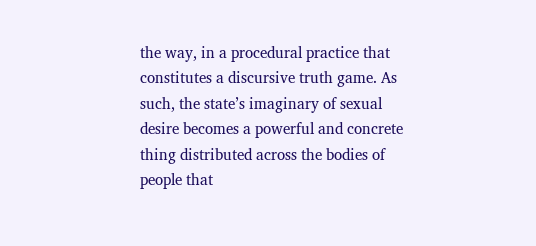the way, in a procedural practice that constitutes a discursive truth game. As such, the state’s imaginary of sexual desire becomes a powerful and concrete thing distributed across the bodies of people that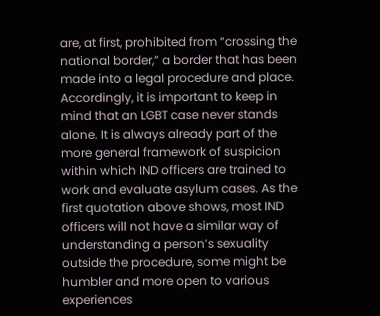are, at first, prohibited from “crossing the national border,” a border that has been made into a legal procedure and place. Accordingly, it is important to keep in mind that an LGBT case never stands alone. It is always already part of the more general framework of suspicion within which IND officers are trained to work and evaluate asylum cases. As the first quotation above shows, most IND officers will not have a similar way of understanding a person’s sexuality outside the procedure, some might be humbler and more open to various experiences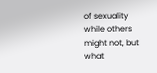of sexuality while others might not, but what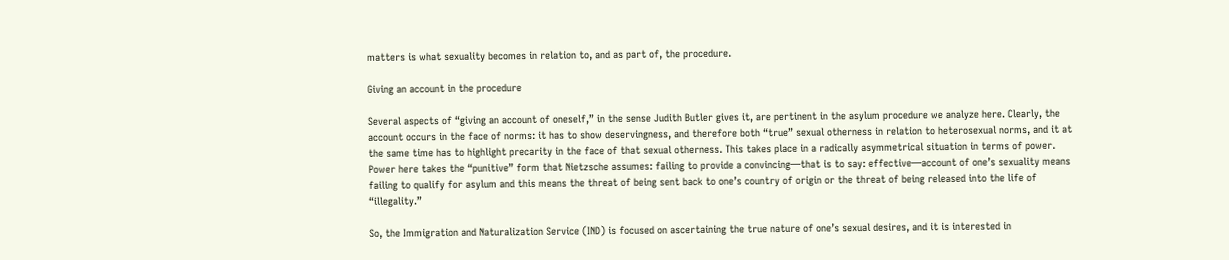matters is what sexuality becomes in relation to, and as part of, the procedure.

Giving an account in the procedure

Several aspects of “giving an account of oneself,” in the sense Judith Butler gives it, are pertinent in the asylum procedure we analyze here. Clearly, the account occurs in the face of norms: it has to show deservingness, and therefore both “true” sexual otherness in relation to heterosexual norms, and it at the same time has to highlight precarity in the face of that sexual otherness. This takes place in a radically asymmetrical situation in terms of power. Power here takes the “punitive” form that Nietzsche assumes: failing to provide a convincing—that is to say: effective—account of one’s sexuality means failing to qualify for asylum and this means the threat of being sent back to one’s country of origin or the threat of being released into the life of “illegality.”

So, the Immigration and Naturalization Service (IND) is focused on ascertaining the true nature of one’s sexual desires, and it is interested in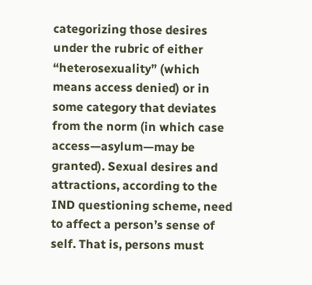categorizing those desires under the rubric of either “heterosexuality” (which means access denied) or in some category that deviates from the norm (in which case access—asylum—may be granted). Sexual desires and attractions, according to the IND questioning scheme, need to affect a person’s sense of self. That is, persons must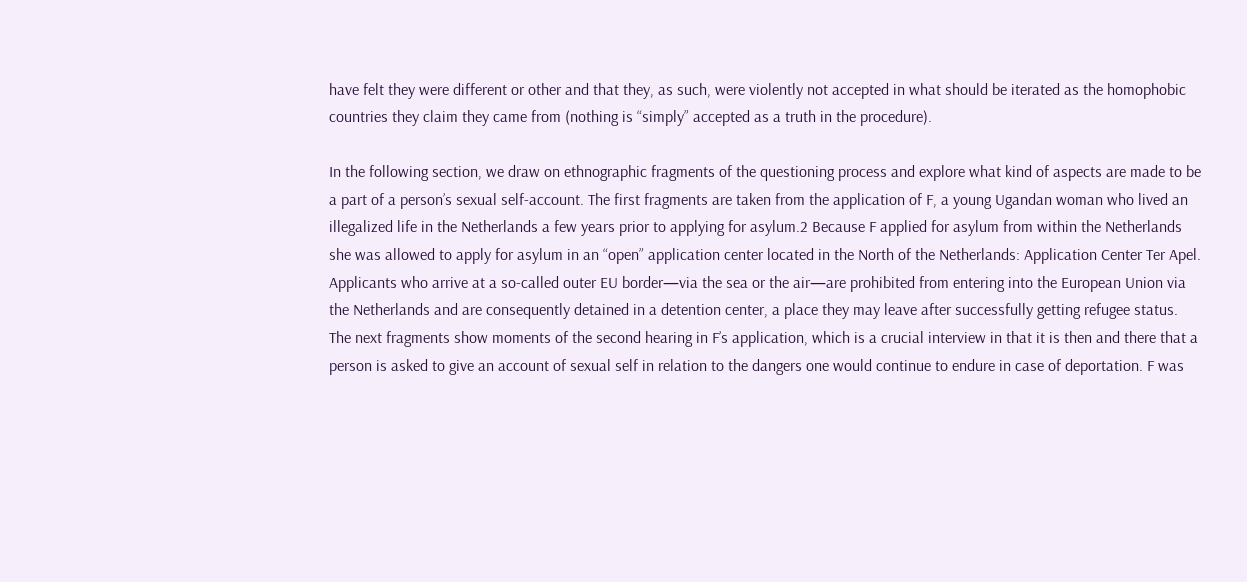have felt they were different or other and that they, as such, were violently not accepted in what should be iterated as the homophobic countries they claim they came from (nothing is “simply” accepted as a truth in the procedure).

In the following section, we draw on ethnographic fragments of the questioning process and explore what kind of aspects are made to be a part of a person’s sexual self-account. The first fragments are taken from the application of F, a young Ugandan woman who lived an illegalized life in the Netherlands a few years prior to applying for asylum.2 Because F applied for asylum from within the Netherlands she was allowed to apply for asylum in an “open” application center located in the North of the Netherlands: Application Center Ter Apel. Applicants who arrive at a so-called outer EU border—via the sea or the air—are prohibited from entering into the European Union via the Netherlands and are consequently detained in a detention center, a place they may leave after successfully getting refugee status. The next fragments show moments of the second hearing in F’s application, which is a crucial interview in that it is then and there that a person is asked to give an account of sexual self in relation to the dangers one would continue to endure in case of deportation. F was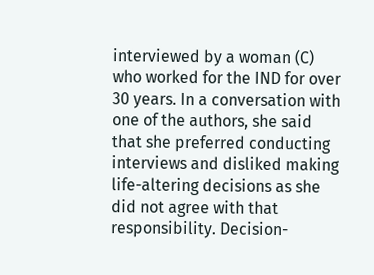interviewed by a woman (C) who worked for the IND for over 30 years. In a conversation with one of the authors, she said that she preferred conducting interviews and disliked making life-altering decisions as she did not agree with that responsibility. Decision-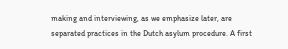making and interviewing, as we emphasize later, are separated practices in the Dutch asylum procedure. A first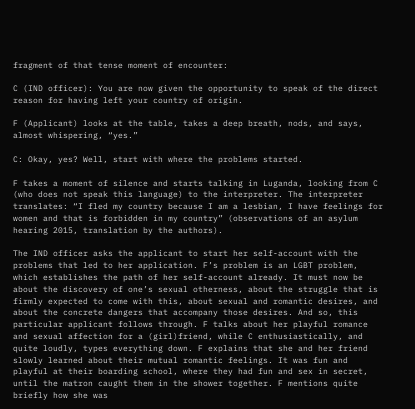fragment of that tense moment of encounter:

C (IND officer): You are now given the opportunity to speak of the direct reason for having left your country of origin.

F (Applicant) looks at the table, takes a deep breath, nods, and says, almost whispering, “yes.”

C: Okay, yes? Well, start with where the problems started.

F takes a moment of silence and starts talking in Luganda, looking from C (who does not speak this language) to the interpreter. The interpreter translates: “I fled my country because I am a lesbian, I have feelings for women and that is forbidden in my country” (observations of an asylum hearing 2015, translation by the authors).

The IND officer asks the applicant to start her self-account with the problems that led to her application. F’s problem is an LGBT problem, which establishes the path of her self-account already. It must now be about the discovery of one’s sexual otherness, about the struggle that is firmly expected to come with this, about sexual and romantic desires, and about the concrete dangers that accompany those desires. And so, this particular applicant follows through. F talks about her playful romance and sexual affection for a (girl)friend, while C enthusiastically, and quite loudly, types everything down. F explains that she and her friend slowly learned about their mutual romantic feelings. It was fun and playful at their boarding school, where they had fun and sex in secret, until the matron caught them in the shower together. F mentions quite briefly how she was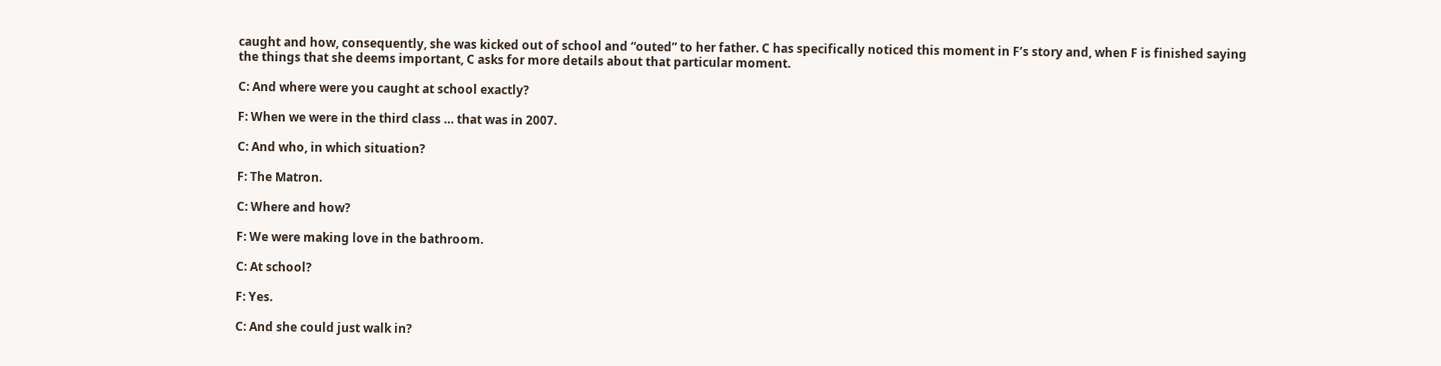caught and how, consequently, she was kicked out of school and “outed” to her father. C has specifically noticed this moment in F’s story and, when F is finished saying the things that she deems important, C asks for more details about that particular moment.

C: And where were you caught at school exactly?

F: When we were in the third class … that was in 2007.

C: And who, in which situation?

F: The Matron.

C: Where and how?

F: We were making love in the bathroom.

C: At school?

F: Yes.

C: And she could just walk in?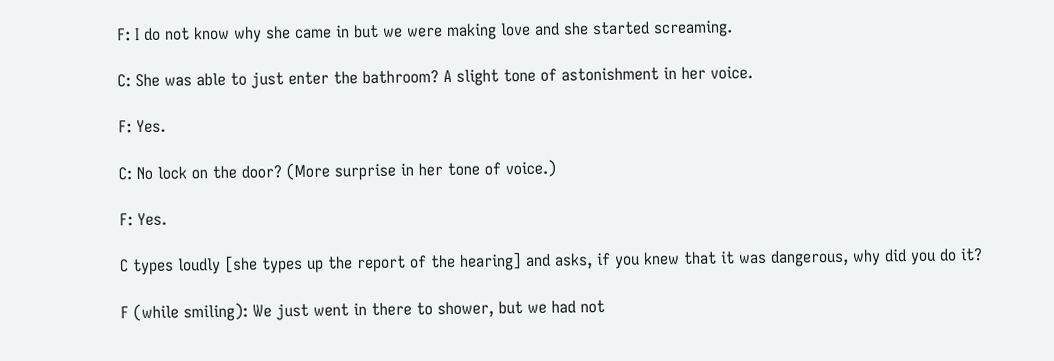F: I do not know why she came in but we were making love and she started screaming.

C: She was able to just enter the bathroom? A slight tone of astonishment in her voice.

F: Yes.

C: No lock on the door? (More surprise in her tone of voice.)

F: Yes.

C types loudly [she types up the report of the hearing] and asks, if you knew that it was dangerous, why did you do it?

F (while smiling): We just went in there to shower, but we had not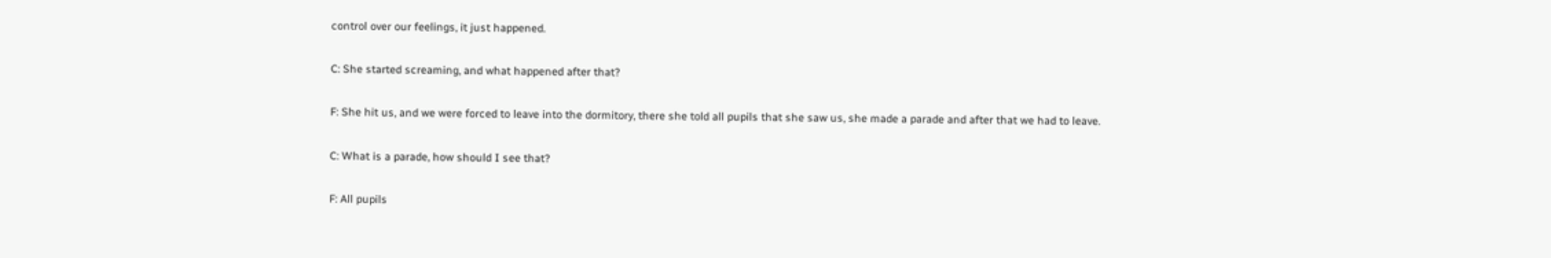control over our feelings, it just happened.

C: She started screaming, and what happened after that?

F: She hit us, and we were forced to leave into the dormitory, there she told all pupils that she saw us, she made a parade and after that we had to leave.

C: What is a parade, how should I see that?

F: All pupils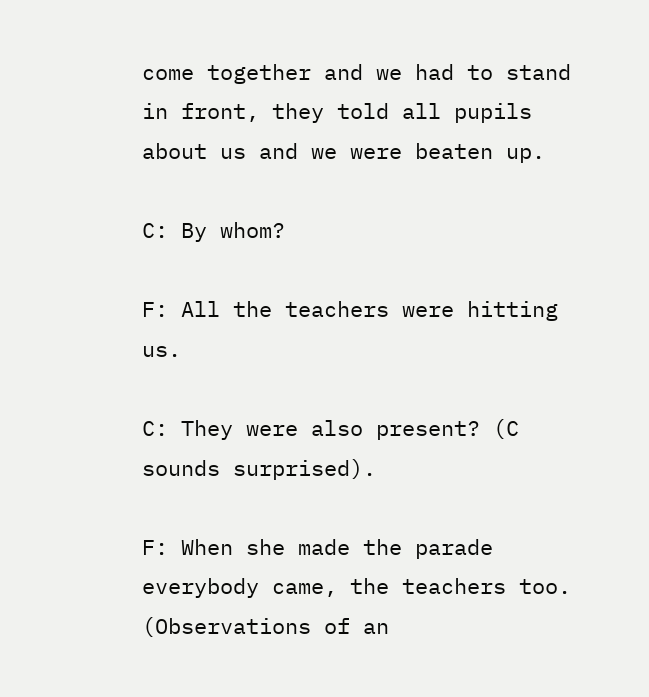come together and we had to stand in front, they told all pupils about us and we were beaten up.

C: By whom?

F: All the teachers were hitting us.

C: They were also present? (C sounds surprised).

F: When she made the parade everybody came, the teachers too. (Observations of an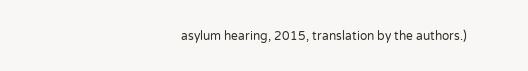asylum hearing, 2015, translation by the authors.)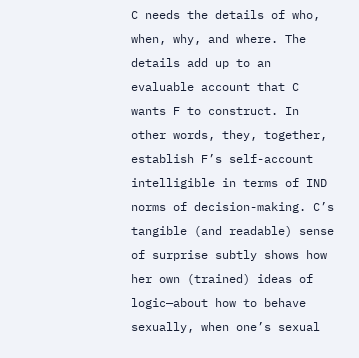C needs the details of who, when, why, and where. The details add up to an evaluable account that C wants F to construct. In other words, they, together, establish F’s self-account intelligible in terms of IND norms of decision-making. C’s tangible (and readable) sense of surprise subtly shows how her own (trained) ideas of logic—about how to behave sexually, when one’s sexual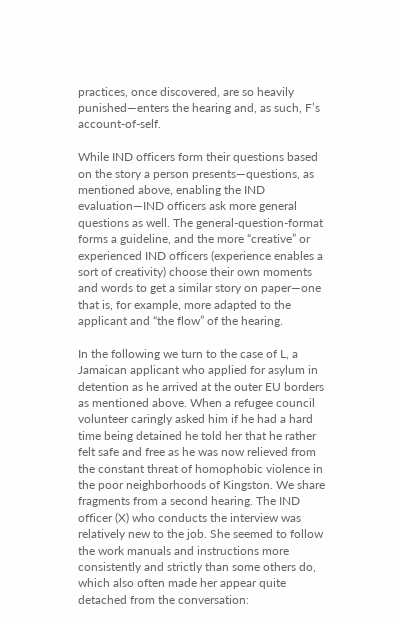practices, once discovered, are so heavily punished—enters the hearing and, as such, F’s account-of-self.

While IND officers form their questions based on the story a person presents—questions, as mentioned above, enabling the IND evaluation—IND officers ask more general questions as well. The general-question-format forms a guideline, and the more “creative” or experienced IND officers (experience enables a sort of creativity) choose their own moments and words to get a similar story on paper—one that is, for example, more adapted to the applicant and “the flow” of the hearing.

In the following we turn to the case of L, a Jamaican applicant who applied for asylum in detention as he arrived at the outer EU borders as mentioned above. When a refugee council volunteer caringly asked him if he had a hard time being detained he told her that he rather felt safe and free as he was now relieved from the constant threat of homophobic violence in the poor neighborhoods of Kingston. We share fragments from a second hearing. The IND officer (X) who conducts the interview was relatively new to the job. She seemed to follow the work manuals and instructions more consistently and strictly than some others do, which also often made her appear quite detached from the conversation: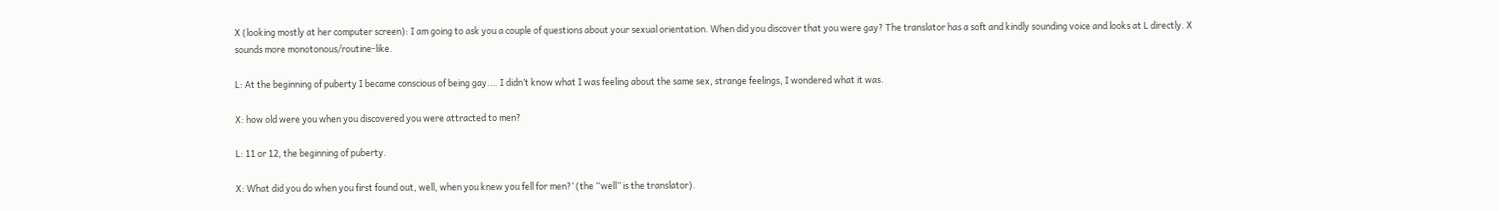X (looking mostly at her computer screen): I am going to ask you a couple of questions about your sexual orientation. When did you discover that you were gay? The translator has a soft and kindly sounding voice and looks at L directly. X sounds more monotonous/routine-like.

L: At the beginning of puberty I became conscious of being gay.… I didn’t know what I was feeling about the same sex, strange feelings, I wondered what it was.

X: how old were you when you discovered you were attracted to men?

L: 11 or 12, the beginning of puberty.

X: What did you do when you first found out, well, when you knew you fell for men?’ (the “well” is the translator).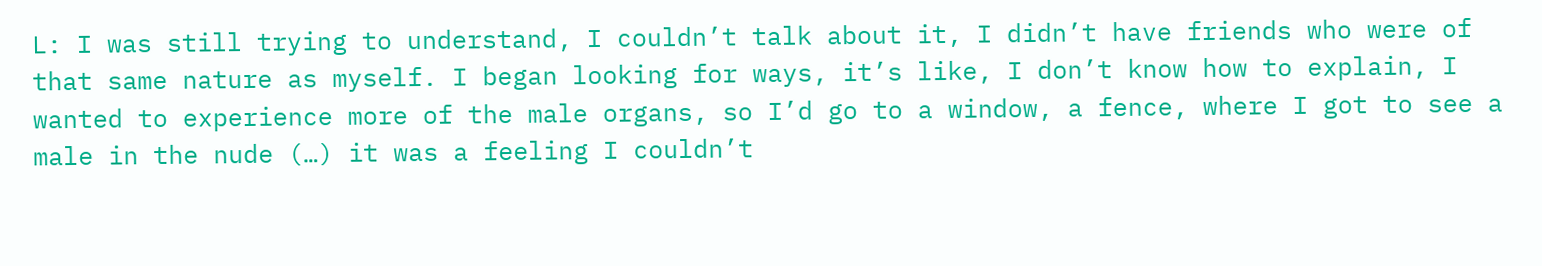L: I was still trying to understand, I couldn’t talk about it, I didn’t have friends who were of that same nature as myself. I began looking for ways, it’s like, I don’t know how to explain, I wanted to experience more of the male organs, so I’d go to a window, a fence, where I got to see a male in the nude (…) it was a feeling I couldn’t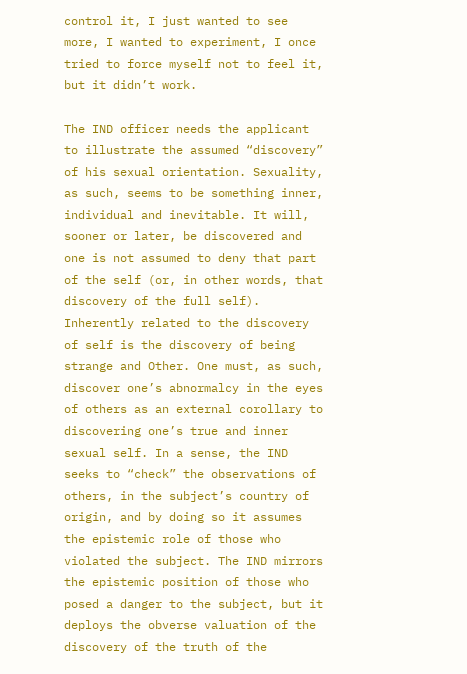control it, I just wanted to see more, I wanted to experiment, I once tried to force myself not to feel it, but it didn’t work.

The IND officer needs the applicant to illustrate the assumed “discovery” of his sexual orientation. Sexuality, as such, seems to be something inner, individual and inevitable. It will, sooner or later, be discovered and one is not assumed to deny that part of the self (or, in other words, that discovery of the full self). Inherently related to the discovery of self is the discovery of being strange and Other. One must, as such, discover one’s abnormalcy in the eyes of others as an external corollary to discovering one’s true and inner sexual self. In a sense, the IND seeks to “check” the observations of others, in the subject’s country of origin, and by doing so it assumes the epistemic role of those who violated the subject. The IND mirrors the epistemic position of those who posed a danger to the subject, but it deploys the obverse valuation of the discovery of the truth of the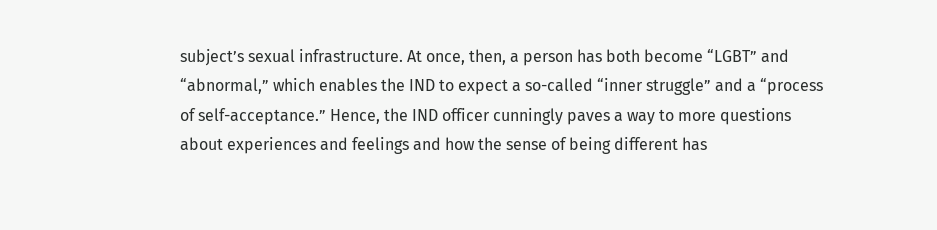subject’s sexual infrastructure. At once, then, a person has both become “LGBT” and “abnormal,” which enables the IND to expect a so-called “inner struggle” and a “process of self-acceptance.” Hence, the IND officer cunningly paves a way to more questions about experiences and feelings and how the sense of being different has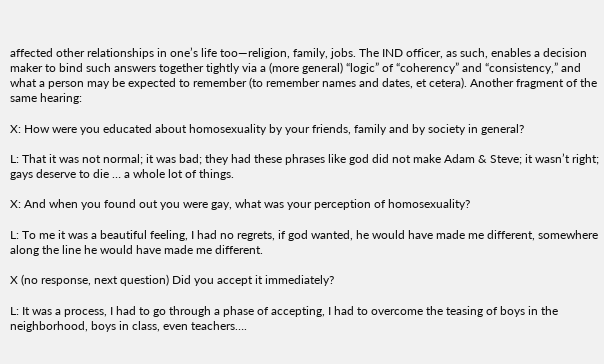affected other relationships in one’s life too—religion, family, jobs. The IND officer, as such, enables a decision maker to bind such answers together tightly via a (more general) “logic” of “coherency” and “consistency,” and what a person may be expected to remember (to remember names and dates, et cetera). Another fragment of the same hearing:

X: How were you educated about homosexuality by your friends, family and by society in general?

L: That it was not normal; it was bad; they had these phrases like god did not make Adam & Steve; it wasn’t right; gays deserve to die … a whole lot of things.

X: And when you found out you were gay, what was your perception of homosexuality?

L: To me it was a beautiful feeling, I had no regrets, if god wanted, he would have made me different, somewhere along the line he would have made me different.

X (no response, next question) Did you accept it immediately?

L: It was a process, I had to go through a phase of accepting, I had to overcome the teasing of boys in the neighborhood, boys in class, even teachers….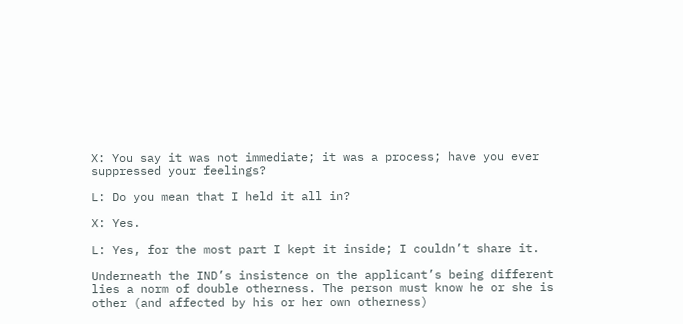X: You say it was not immediate; it was a process; have you ever suppressed your feelings?

L: Do you mean that I held it all in?

X: Yes.

L: Yes, for the most part I kept it inside; I couldn’t share it.

Underneath the IND’s insistence on the applicant’s being different lies a norm of double otherness. The person must know he or she is other (and affected by his or her own otherness)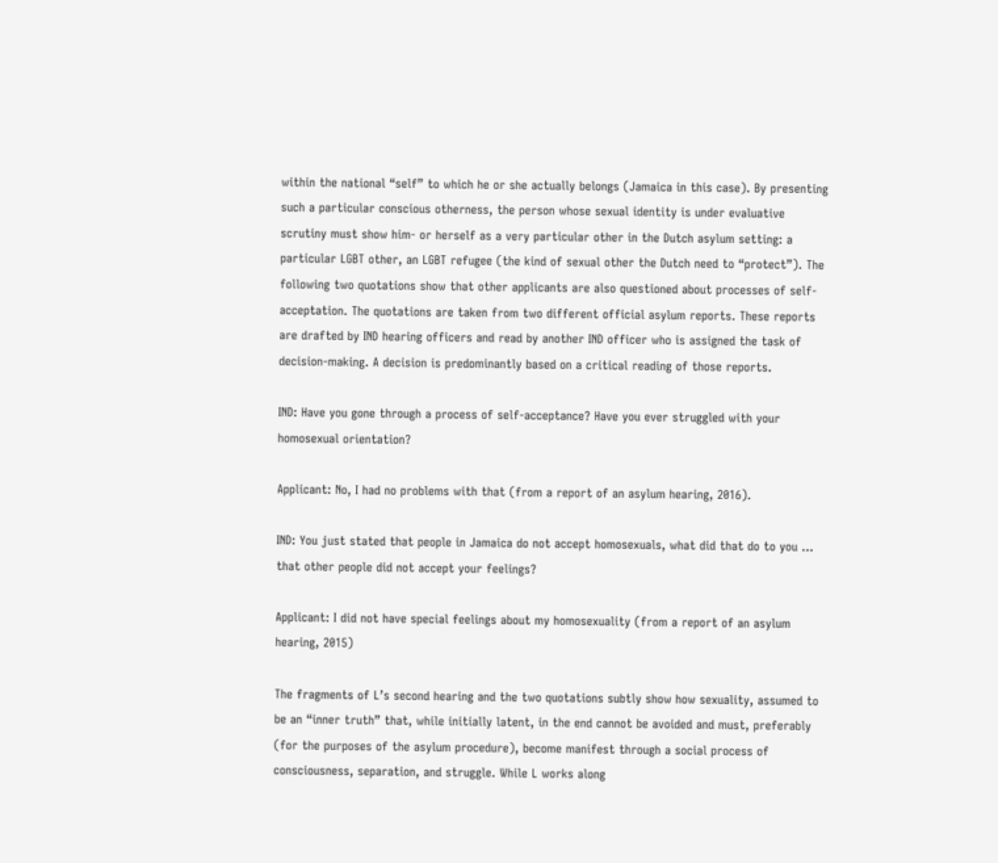within the national “self” to which he or she actually belongs (Jamaica in this case). By presenting such a particular conscious otherness, the person whose sexual identity is under evaluative scrutiny must show him- or herself as a very particular other in the Dutch asylum setting: a particular LGBT other, an LGBT refugee (the kind of sexual other the Dutch need to “protect”). The following two quotations show that other applicants are also questioned about processes of self-acceptation. The quotations are taken from two different official asylum reports. These reports are drafted by IND hearing officers and read by another IND officer who is assigned the task of decision-making. A decision is predominantly based on a critical reading of those reports.

IND: Have you gone through a process of self-acceptance? Have you ever struggled with your homosexual orientation?

Applicant: No, I had no problems with that (from a report of an asylum hearing, 2016).

IND: You just stated that people in Jamaica do not accept homosexuals, what did that do to you … that other people did not accept your feelings?

Applicant: I did not have special feelings about my homosexuality (from a report of an asylum hearing, 2015)

The fragments of L’s second hearing and the two quotations subtly show how sexuality, assumed to be an “inner truth” that, while initially latent, in the end cannot be avoided and must, preferably (for the purposes of the asylum procedure), become manifest through a social process of consciousness, separation, and struggle. While L works along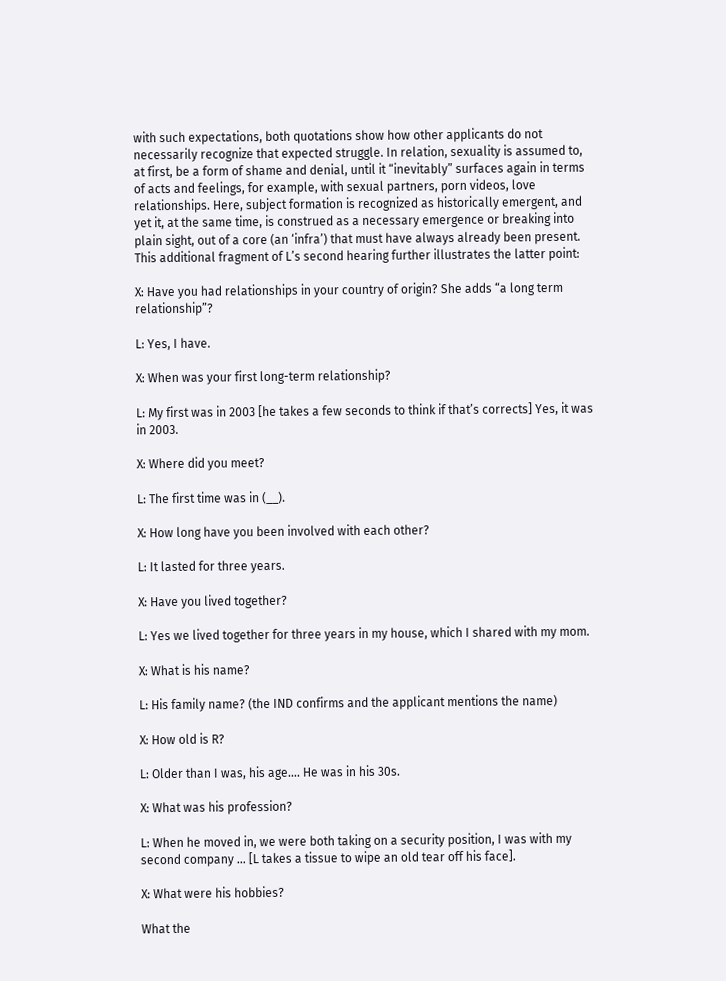with such expectations, both quotations show how other applicants do not necessarily recognize that expected struggle. In relation, sexuality is assumed to, at first, be a form of shame and denial, until it “inevitably” surfaces again in terms of acts and feelings, for example, with sexual partners, porn videos, love relationships. Here, subject formation is recognized as historically emergent, and yet it, at the same time, is construed as a necessary emergence or breaking into plain sight, out of a core (an ‘infra’) that must have always already been present. This additional fragment of L’s second hearing further illustrates the latter point:

X: Have you had relationships in your country of origin? She adds “a long term relationship”?

L: Yes, I have.

X: When was your first long-term relationship?

L: My first was in 2003 [he takes a few seconds to think if that’s corrects] Yes, it was in 2003.

X: Where did you meet?

L: The first time was in (__).

X: How long have you been involved with each other?

L: It lasted for three years.

X: Have you lived together?

L: Yes we lived together for three years in my house, which I shared with my mom.

X: What is his name?

L: His family name? (the IND confirms and the applicant mentions the name)

X: How old is R?

L: Older than I was, his age…. He was in his 30s.

X: What was his profession?

L: When he moved in, we were both taking on a security position, I was with my second company … [L takes a tissue to wipe an old tear off his face].

X: What were his hobbies?

What the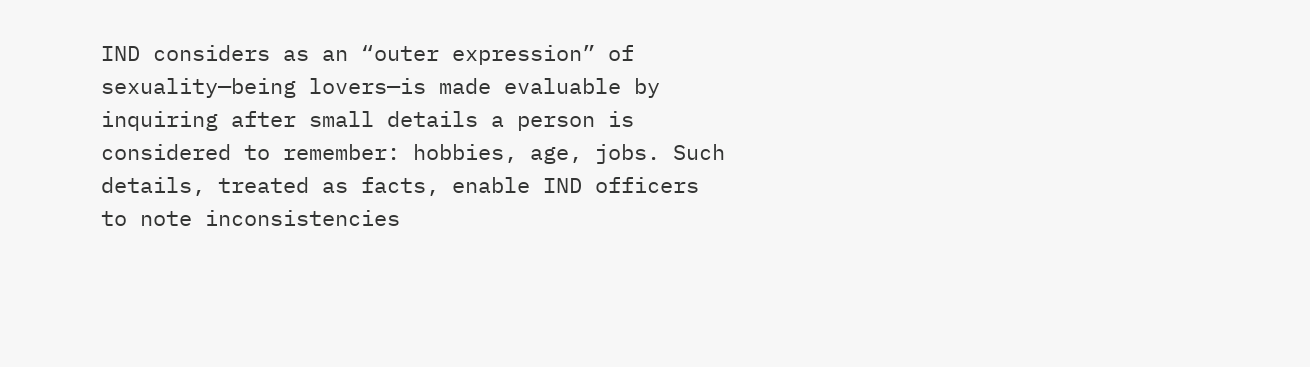IND considers as an “outer expression” of sexuality—being lovers—is made evaluable by inquiring after small details a person is considered to remember: hobbies, age, jobs. Such details, treated as facts, enable IND officers to note inconsistencies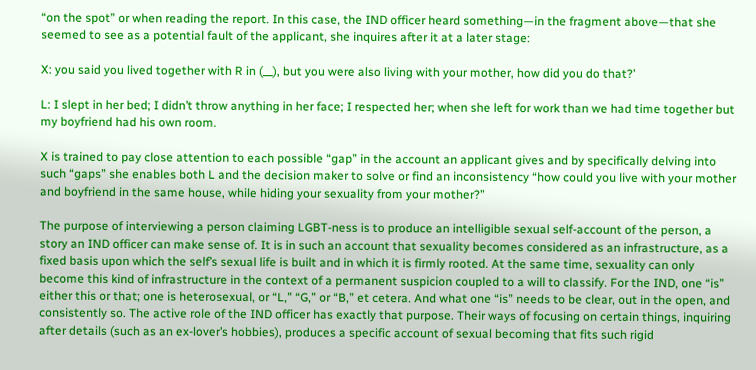“on the spot” or when reading the report. In this case, the IND officer heard something—in the fragment above—that she seemed to see as a potential fault of the applicant, she inquires after it at a later stage:

X: you said you lived together with R in (__), but you were also living with your mother, how did you do that?’

L: I slept in her bed; I didn’t throw anything in her face; I respected her; when she left for work than we had time together but my boyfriend had his own room.

X is trained to pay close attention to each possible “gap” in the account an applicant gives and by specifically delving into such “gaps” she enables both L and the decision maker to solve or find an inconsistency “how could you live with your mother and boyfriend in the same house, while hiding your sexuality from your mother?”

The purpose of interviewing a person claiming LGBT-ness is to produce an intelligible sexual self-account of the person, a story an IND officer can make sense of. It is in such an account that sexuality becomes considered as an infrastructure, as a fixed basis upon which the self’s sexual life is built and in which it is firmly rooted. At the same time, sexuality can only become this kind of infrastructure in the context of a permanent suspicion coupled to a will to classify. For the IND, one “is” either this or that; one is heterosexual, or “L,” “G,” or “B,” et cetera. And what one “is” needs to be clear, out in the open, and consistently so. The active role of the IND officer has exactly that purpose. Their ways of focusing on certain things, inquiring after details (such as an ex-lover’s hobbies), produces a specific account of sexual becoming that fits such rigid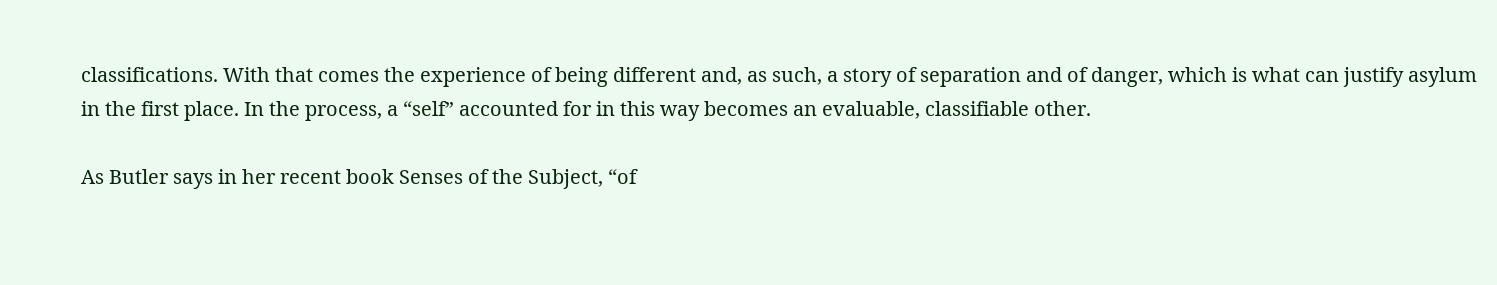classifications. With that comes the experience of being different and, as such, a story of separation and of danger, which is what can justify asylum in the first place. In the process, a “self” accounted for in this way becomes an evaluable, classifiable other.

As Butler says in her recent book Senses of the Subject, “of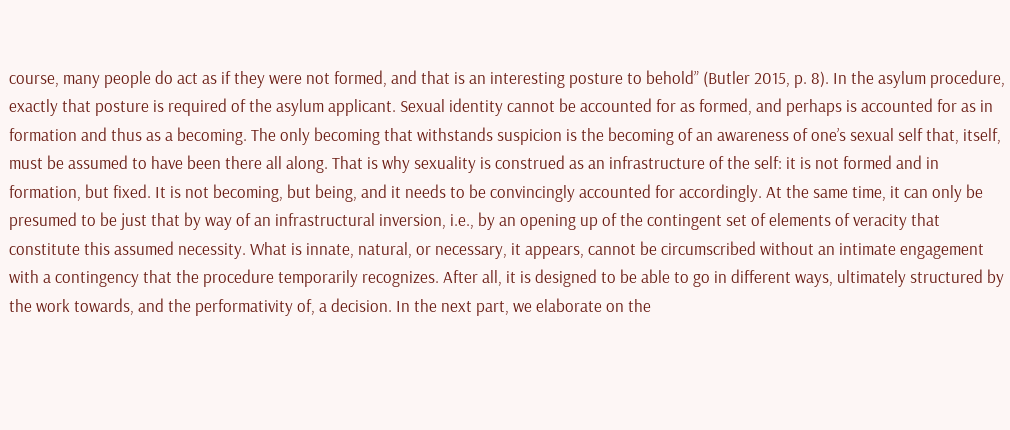course, many people do act as if they were not formed, and that is an interesting posture to behold” (Butler 2015, p. 8). In the asylum procedure, exactly that posture is required of the asylum applicant. Sexual identity cannot be accounted for as formed, and perhaps is accounted for as in formation and thus as a becoming. The only becoming that withstands suspicion is the becoming of an awareness of one’s sexual self that, itself, must be assumed to have been there all along. That is why sexuality is construed as an infrastructure of the self: it is not formed and in formation, but fixed. It is not becoming, but being, and it needs to be convincingly accounted for accordingly. At the same time, it can only be presumed to be just that by way of an infrastructural inversion, i.e., by an opening up of the contingent set of elements of veracity that constitute this assumed necessity. What is innate, natural, or necessary, it appears, cannot be circumscribed without an intimate engagement with a contingency that the procedure temporarily recognizes. After all, it is designed to be able to go in different ways, ultimately structured by the work towards, and the performativity of, a decision. In the next part, we elaborate on the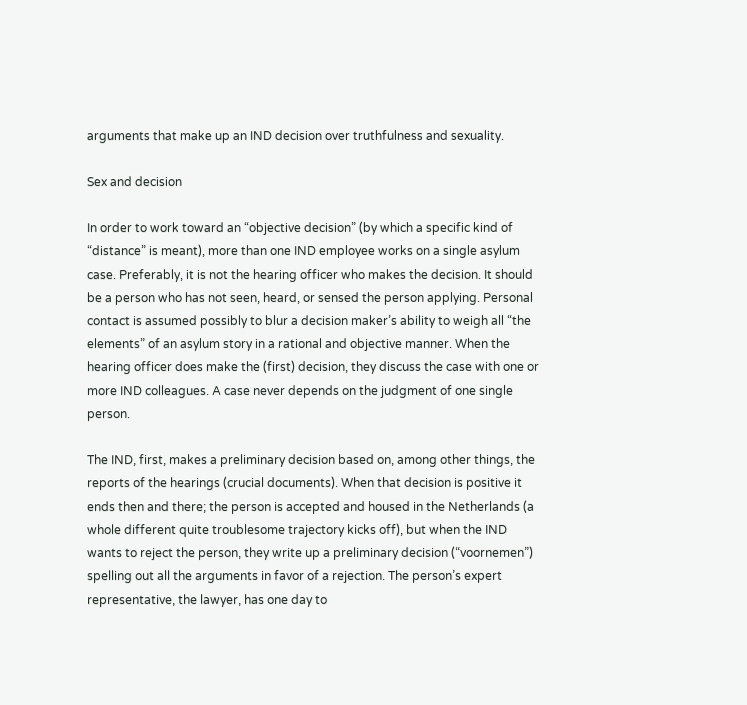arguments that make up an IND decision over truthfulness and sexuality.

Sex and decision

In order to work toward an “objective decision” (by which a specific kind of “distance” is meant), more than one IND employee works on a single asylum case. Preferably, it is not the hearing officer who makes the decision. It should be a person who has not seen, heard, or sensed the person applying. Personal contact is assumed possibly to blur a decision maker’s ability to weigh all “the elements” of an asylum story in a rational and objective manner. When the hearing officer does make the (first) decision, they discuss the case with one or more IND colleagues. A case never depends on the judgment of one single person.

The IND, first, makes a preliminary decision based on, among other things, the reports of the hearings (crucial documents). When that decision is positive it ends then and there; the person is accepted and housed in the Netherlands (a whole different quite troublesome trajectory kicks off), but when the IND wants to reject the person, they write up a preliminary decision (“voornemen”) spelling out all the arguments in favor of a rejection. The person’s expert representative, the lawyer, has one day to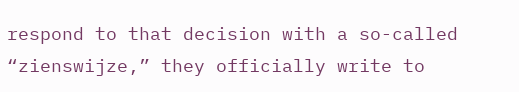respond to that decision with a so-called “zienswijze,” they officially write to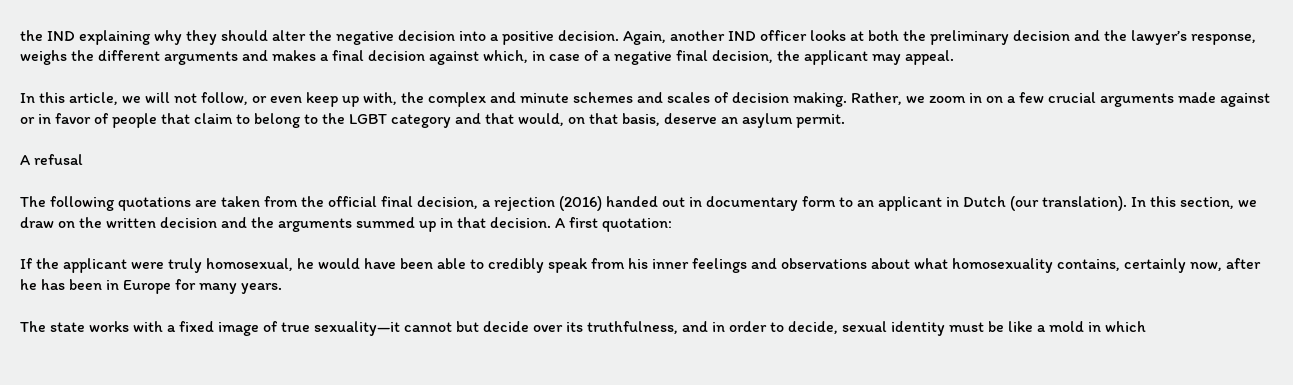the IND explaining why they should alter the negative decision into a positive decision. Again, another IND officer looks at both the preliminary decision and the lawyer’s response, weighs the different arguments and makes a final decision against which, in case of a negative final decision, the applicant may appeal.

In this article, we will not follow, or even keep up with, the complex and minute schemes and scales of decision making. Rather, we zoom in on a few crucial arguments made against or in favor of people that claim to belong to the LGBT category and that would, on that basis, deserve an asylum permit.

A refusal

The following quotations are taken from the official final decision, a rejection (2016) handed out in documentary form to an applicant in Dutch (our translation). In this section, we draw on the written decision and the arguments summed up in that decision. A first quotation:

If the applicant were truly homosexual, he would have been able to credibly speak from his inner feelings and observations about what homosexuality contains, certainly now, after he has been in Europe for many years.

The state works with a fixed image of true sexuality—it cannot but decide over its truthfulness, and in order to decide, sexual identity must be like a mold in which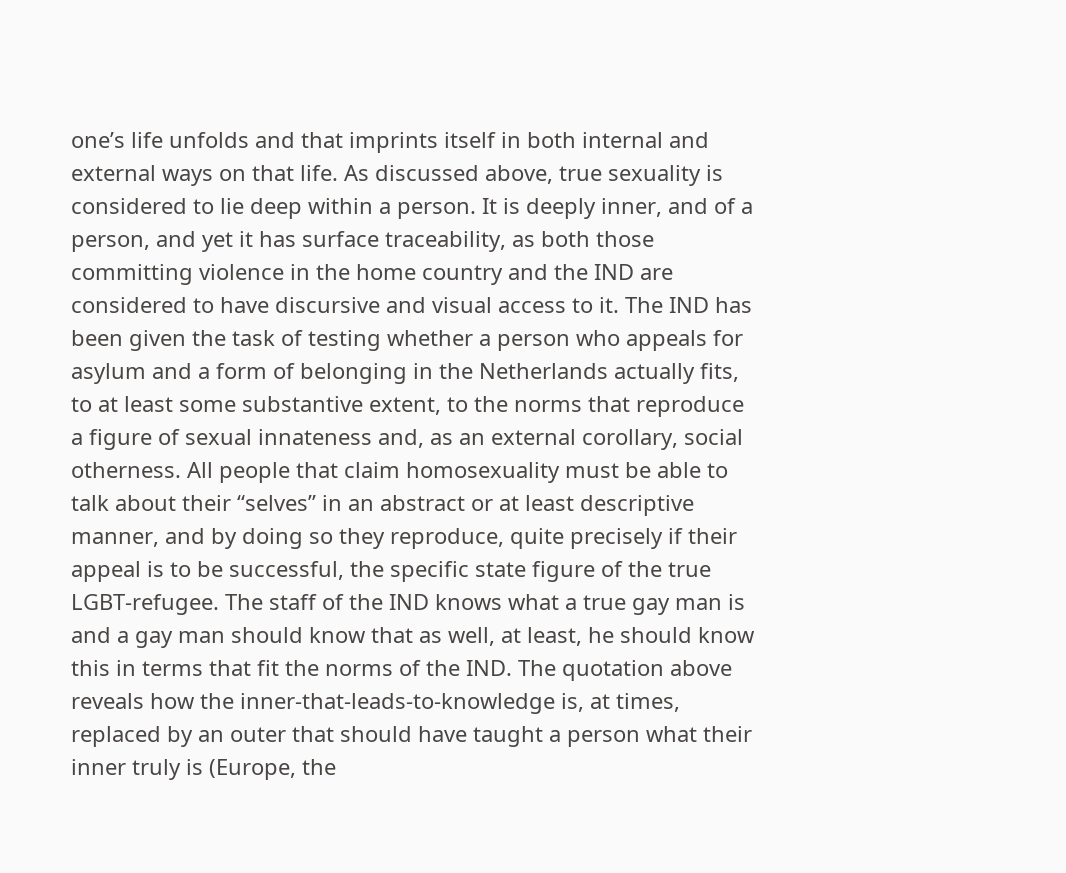one’s life unfolds and that imprints itself in both internal and external ways on that life. As discussed above, true sexuality is considered to lie deep within a person. It is deeply inner, and of a person, and yet it has surface traceability, as both those committing violence in the home country and the IND are considered to have discursive and visual access to it. The IND has been given the task of testing whether a person who appeals for asylum and a form of belonging in the Netherlands actually fits, to at least some substantive extent, to the norms that reproduce a figure of sexual innateness and, as an external corollary, social otherness. All people that claim homosexuality must be able to talk about their “selves” in an abstract or at least descriptive manner, and by doing so they reproduce, quite precisely if their appeal is to be successful, the specific state figure of the true LGBT-refugee. The staff of the IND knows what a true gay man is and a gay man should know that as well, at least, he should know this in terms that fit the norms of the IND. The quotation above reveals how the inner-that-leads-to-knowledge is, at times, replaced by an outer that should have taught a person what their inner truly is (Europe, the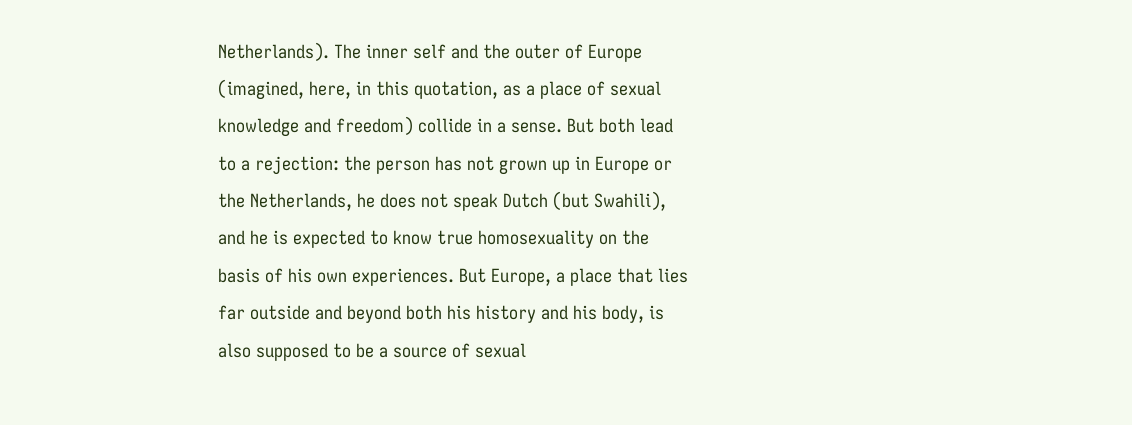Netherlands). The inner self and the outer of Europe (imagined, here, in this quotation, as a place of sexual knowledge and freedom) collide in a sense. But both lead to a rejection: the person has not grown up in Europe or the Netherlands, he does not speak Dutch (but Swahili), and he is expected to know true homosexuality on the basis of his own experiences. But Europe, a place that lies far outside and beyond both his history and his body, is also supposed to be a source of sexual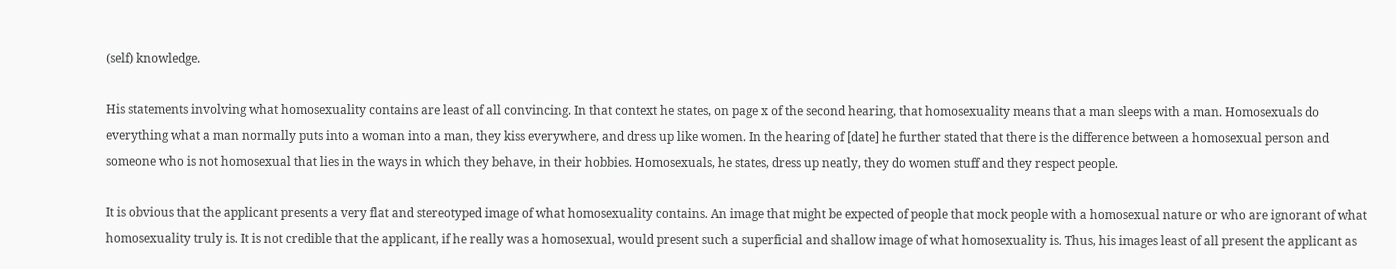(self) knowledge.

His statements involving what homosexuality contains are least of all convincing. In that context he states, on page x of the second hearing, that homosexuality means that a man sleeps with a man. Homosexuals do everything what a man normally puts into a woman into a man, they kiss everywhere, and dress up like women. In the hearing of [date] he further stated that there is the difference between a homosexual person and someone who is not homosexual that lies in the ways in which they behave, in their hobbies. Homosexuals, he states, dress up neatly, they do women stuff and they respect people.

It is obvious that the applicant presents a very flat and stereotyped image of what homosexuality contains. An image that might be expected of people that mock people with a homosexual nature or who are ignorant of what homosexuality truly is. It is not credible that the applicant, if he really was a homosexual, would present such a superficial and shallow image of what homosexuality is. Thus, his images least of all present the applicant as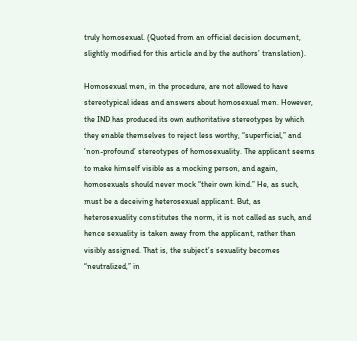truly homosexual. (Quoted from an official decision document, slightly modified for this article and by the authors’ translation).

Homosexual men, in the procedure, are not allowed to have stereotypical ideas and answers about homosexual men. However, the IND has produced its own authoritative stereotypes by which they enable themselves to reject less worthy, “superficial,” and ‘non-profound’ stereotypes of homosexuality. The applicant seems to make himself visible as a mocking person, and again, homosexuals should never mock “their own kind.” He, as such, must be a deceiving heterosexual applicant. But, as heterosexuality constitutes the norm, it is not called as such, and hence sexuality is taken away from the applicant, rather than visibly assigned. That is, the subject’s sexuality becomes “neutralized,” in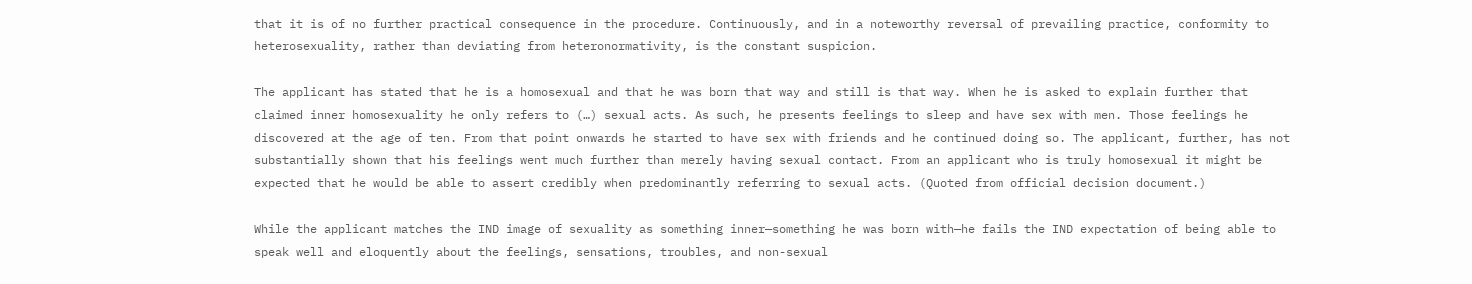that it is of no further practical consequence in the procedure. Continuously, and in a noteworthy reversal of prevailing practice, conformity to heterosexuality, rather than deviating from heteronormativity, is the constant suspicion.

The applicant has stated that he is a homosexual and that he was born that way and still is that way. When he is asked to explain further that claimed inner homosexuality he only refers to (…) sexual acts. As such, he presents feelings to sleep and have sex with men. Those feelings he discovered at the age of ten. From that point onwards he started to have sex with friends and he continued doing so. The applicant, further, has not substantially shown that his feelings went much further than merely having sexual contact. From an applicant who is truly homosexual it might be expected that he would be able to assert credibly when predominantly referring to sexual acts. (Quoted from official decision document.)

While the applicant matches the IND image of sexuality as something inner—something he was born with—he fails the IND expectation of being able to speak well and eloquently about the feelings, sensations, troubles, and non-sexual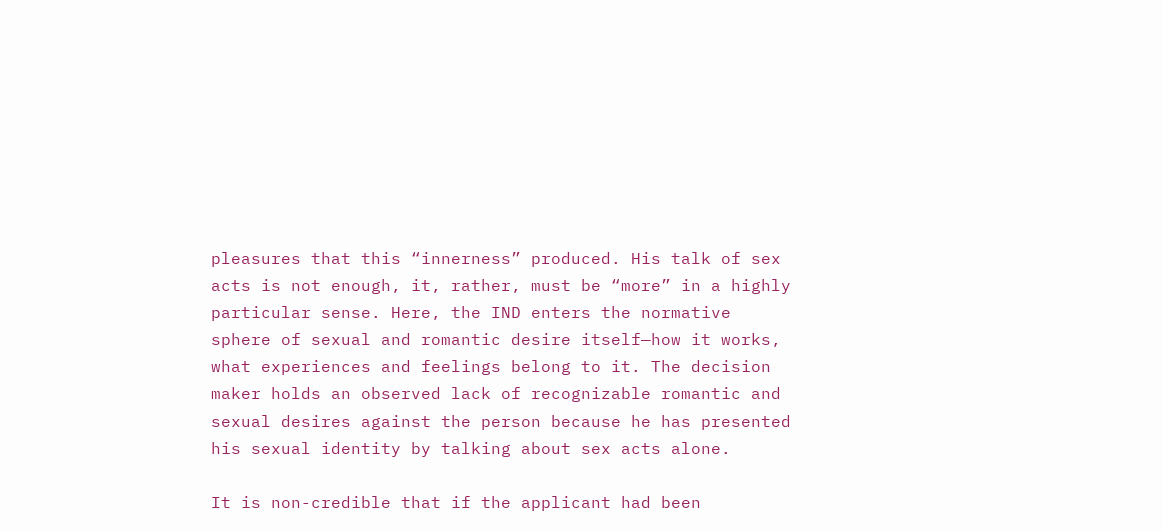pleasures that this “innerness” produced. His talk of sex acts is not enough, it, rather, must be “more” in a highly particular sense. Here, the IND enters the normative sphere of sexual and romantic desire itself—how it works, what experiences and feelings belong to it. The decision maker holds an observed lack of recognizable romantic and sexual desires against the person because he has presented his sexual identity by talking about sex acts alone.

It is non-credible that if the applicant had been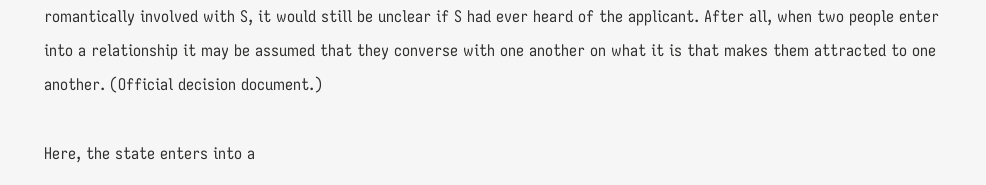romantically involved with S, it would still be unclear if S had ever heard of the applicant. After all, when two people enter into a relationship it may be assumed that they converse with one another on what it is that makes them attracted to one another. (Official decision document.)

Here, the state enters into a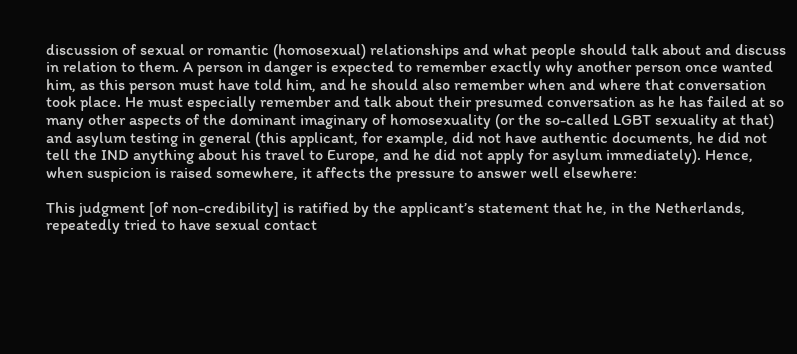discussion of sexual or romantic (homosexual) relationships and what people should talk about and discuss in relation to them. A person in danger is expected to remember exactly why another person once wanted him, as this person must have told him, and he should also remember when and where that conversation took place. He must especially remember and talk about their presumed conversation as he has failed at so many other aspects of the dominant imaginary of homosexuality (or the so-called LGBT sexuality at that) and asylum testing in general (this applicant, for example, did not have authentic documents, he did not tell the IND anything about his travel to Europe, and he did not apply for asylum immediately). Hence, when suspicion is raised somewhere, it affects the pressure to answer well elsewhere:

This judgment [of non-credibility] is ratified by the applicant’s statement that he, in the Netherlands, repeatedly tried to have sexual contact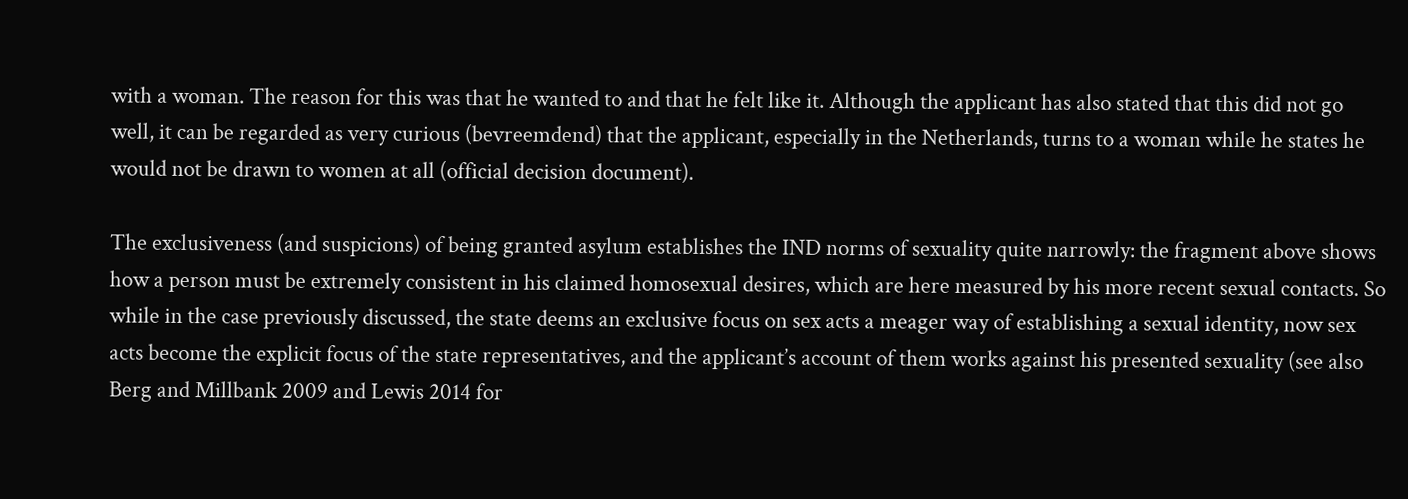with a woman. The reason for this was that he wanted to and that he felt like it. Although the applicant has also stated that this did not go well, it can be regarded as very curious (bevreemdend) that the applicant, especially in the Netherlands, turns to a woman while he states he would not be drawn to women at all (official decision document).

The exclusiveness (and suspicions) of being granted asylum establishes the IND norms of sexuality quite narrowly: the fragment above shows how a person must be extremely consistent in his claimed homosexual desires, which are here measured by his more recent sexual contacts. So while in the case previously discussed, the state deems an exclusive focus on sex acts a meager way of establishing a sexual identity, now sex acts become the explicit focus of the state representatives, and the applicant’s account of them works against his presented sexuality (see also Berg and Millbank 2009 and Lewis 2014 for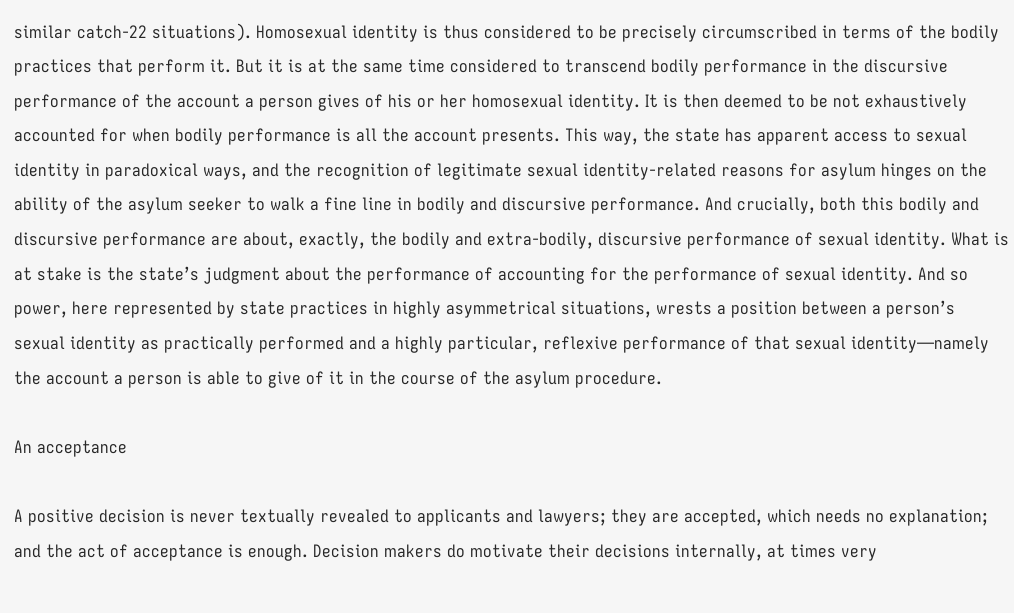similar catch-22 situations). Homosexual identity is thus considered to be precisely circumscribed in terms of the bodily practices that perform it. But it is at the same time considered to transcend bodily performance in the discursive performance of the account a person gives of his or her homosexual identity. It is then deemed to be not exhaustively accounted for when bodily performance is all the account presents. This way, the state has apparent access to sexual identity in paradoxical ways, and the recognition of legitimate sexual identity-related reasons for asylum hinges on the ability of the asylum seeker to walk a fine line in bodily and discursive performance. And crucially, both this bodily and discursive performance are about, exactly, the bodily and extra-bodily, discursive performance of sexual identity. What is at stake is the state’s judgment about the performance of accounting for the performance of sexual identity. And so power, here represented by state practices in highly asymmetrical situations, wrests a position between a person’s sexual identity as practically performed and a highly particular, reflexive performance of that sexual identity—namely the account a person is able to give of it in the course of the asylum procedure.

An acceptance

A positive decision is never textually revealed to applicants and lawyers; they are accepted, which needs no explanation; and the act of acceptance is enough. Decision makers do motivate their decisions internally, at times very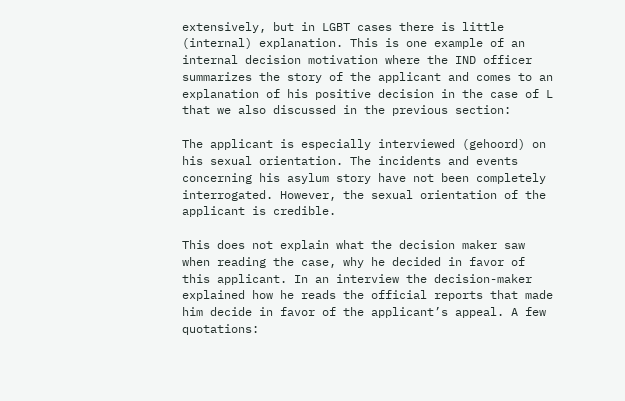extensively, but in LGBT cases there is little (internal) explanation. This is one example of an internal decision motivation where the IND officer summarizes the story of the applicant and comes to an explanation of his positive decision in the case of L that we also discussed in the previous section:

The applicant is especially interviewed (gehoord) on his sexual orientation. The incidents and events concerning his asylum story have not been completely interrogated. However, the sexual orientation of the applicant is credible.

This does not explain what the decision maker saw when reading the case, why he decided in favor of this applicant. In an interview the decision-maker explained how he reads the official reports that made him decide in favor of the applicant’s appeal. A few quotations: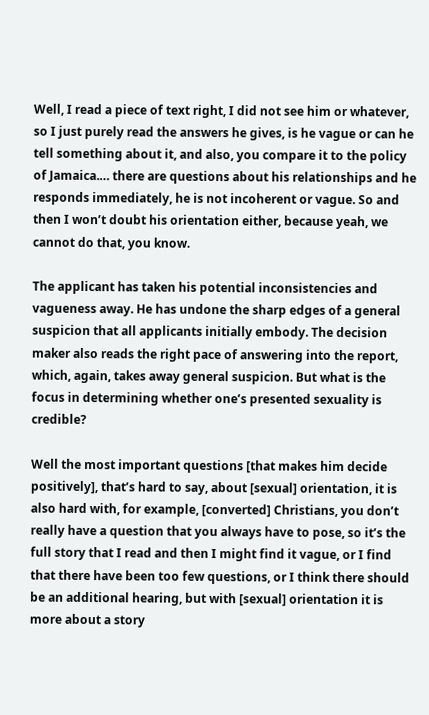Well, I read a piece of text right, I did not see him or whatever, so I just purely read the answers he gives, is he vague or can he tell something about it, and also, you compare it to the policy of Jamaica.… there are questions about his relationships and he responds immediately, he is not incoherent or vague. So and then I won’t doubt his orientation either, because yeah, we cannot do that, you know.

The applicant has taken his potential inconsistencies and vagueness away. He has undone the sharp edges of a general suspicion that all applicants initially embody. The decision maker also reads the right pace of answering into the report, which, again, takes away general suspicion. But what is the focus in determining whether one’s presented sexuality is credible?

Well the most important questions [that makes him decide positively], that’s hard to say, about [sexual] orientation, it is also hard with, for example, [converted] Christians, you don’t really have a question that you always have to pose, so it’s the full story that I read and then I might find it vague, or I find that there have been too few questions, or I think there should be an additional hearing, but with [sexual] orientation it is more about a story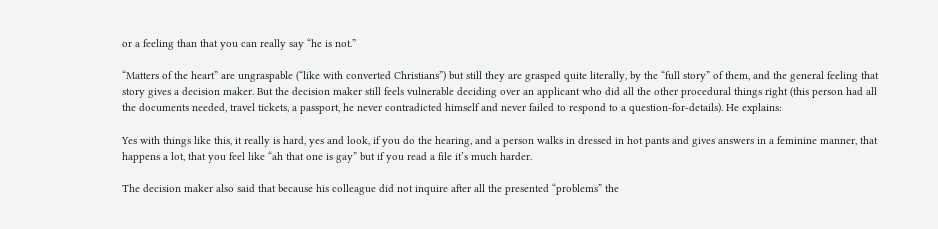or a feeling than that you can really say “he is not.”

“Matters of the heart” are ungraspable (“like with converted Christians”) but still they are grasped quite literally, by the “full story” of them, and the general feeling that story gives a decision maker. But the decision maker still feels vulnerable deciding over an applicant who did all the other procedural things right (this person had all the documents needed, travel tickets, a passport, he never contradicted himself and never failed to respond to a question-for-details). He explains:

Yes with things like this, it really is hard, yes and look, if you do the hearing, and a person walks in dressed in hot pants and gives answers in a feminine manner, that happens a lot, that you feel like “ah that one is gay” but if you read a file it’s much harder.

The decision maker also said that because his colleague did not inquire after all the presented “problems” the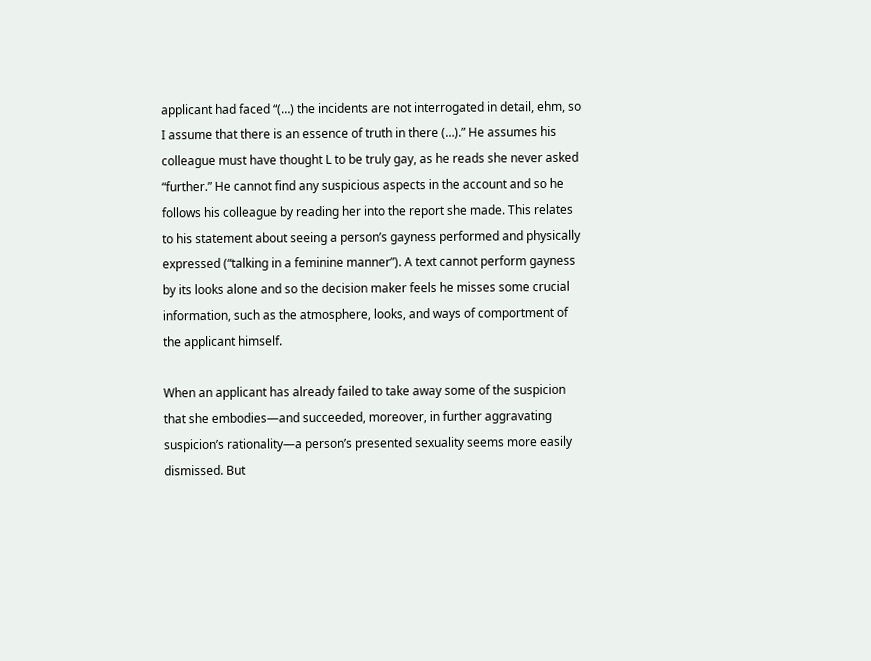applicant had faced “(…) the incidents are not interrogated in detail, ehm, so I assume that there is an essence of truth in there (…).” He assumes his colleague must have thought L to be truly gay, as he reads she never asked “further.” He cannot find any suspicious aspects in the account and so he follows his colleague by reading her into the report she made. This relates to his statement about seeing a person’s gayness performed and physically expressed (“talking in a feminine manner”). A text cannot perform gayness by its looks alone and so the decision maker feels he misses some crucial information, such as the atmosphere, looks, and ways of comportment of the applicant himself.

When an applicant has already failed to take away some of the suspicion that she embodies—and succeeded, moreover, in further aggravating suspicion’s rationality—a person’s presented sexuality seems more easily dismissed. But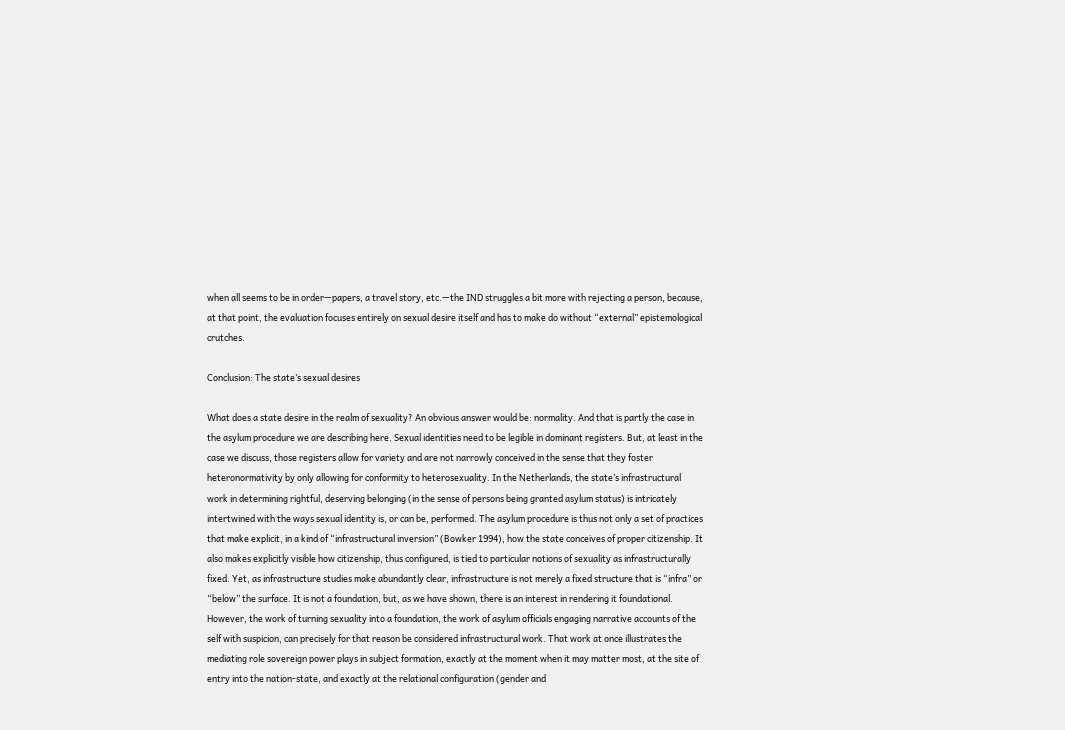when all seems to be in order—papers, a travel story, etc.—the IND struggles a bit more with rejecting a person, because, at that point, the evaluation focuses entirely on sexual desire itself and has to make do without “external” epistemological crutches.

Conclusion: The state’s sexual desires

What does a state desire in the realm of sexuality? An obvious answer would be: normality. And that is partly the case in the asylum procedure we are describing here. Sexual identities need to be legible in dominant registers. But, at least in the case we discuss, those registers allow for variety and are not narrowly conceived in the sense that they foster heteronormativity by only allowing for conformity to heterosexuality. In the Netherlands, the state’s infrastructural work in determining rightful, deserving belonging (in the sense of persons being granted asylum status) is intricately intertwined with the ways sexual identity is, or can be, performed. The asylum procedure is thus not only a set of practices that make explicit, in a kind of “infrastructural inversion” (Bowker 1994), how the state conceives of proper citizenship. It also makes explicitly visible how citizenship, thus configured, is tied to particular notions of sexuality as infrastructurally fixed. Yet, as infrastructure studies make abundantly clear, infrastructure is not merely a fixed structure that is “infra” or “below” the surface. It is not a foundation, but, as we have shown, there is an interest in rendering it foundational. However, the work of turning sexuality into a foundation, the work of asylum officials engaging narrative accounts of the self with suspicion, can precisely for that reason be considered infrastructural work. That work at once illustrates the mediating role sovereign power plays in subject formation, exactly at the moment when it may matter most, at the site of entry into the nation-state, and exactly at the relational configuration (gender and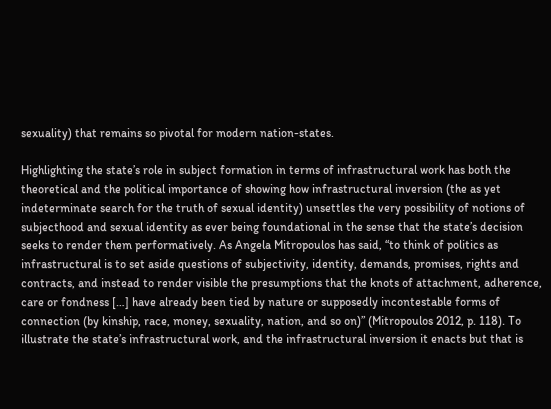sexuality) that remains so pivotal for modern nation-states.

Highlighting the state’s role in subject formation in terms of infrastructural work has both the theoretical and the political importance of showing how infrastructural inversion (the as yet indeterminate search for the truth of sexual identity) unsettles the very possibility of notions of subjecthood and sexual identity as ever being foundational in the sense that the state’s decision seeks to render them performatively. As Angela Mitropoulos has said, “to think of politics as infrastructural is to set aside questions of subjectivity, identity, demands, promises, rights and contracts, and instead to render visible the presumptions that the knots of attachment, adherence, care or fondness […] have already been tied by nature or supposedly incontestable forms of connection (by kinship, race, money, sexuality, nation, and so on)” (Mitropoulos 2012, p. 118). To illustrate the state’s infrastructural work, and the infrastructural inversion it enacts but that is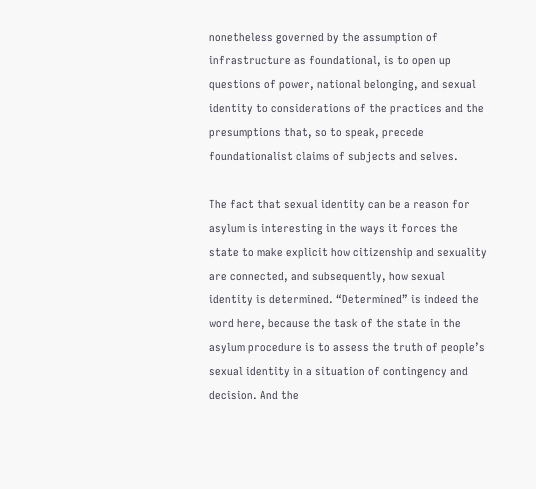nonetheless governed by the assumption of infrastructure as foundational, is to open up questions of power, national belonging, and sexual identity to considerations of the practices and the presumptions that, so to speak, precede foundationalist claims of subjects and selves.

The fact that sexual identity can be a reason for asylum is interesting in the ways it forces the state to make explicit how citizenship and sexuality are connected, and subsequently, how sexual identity is determined. “Determined” is indeed the word here, because the task of the state in the asylum procedure is to assess the truth of people’s sexual identity in a situation of contingency and decision. And the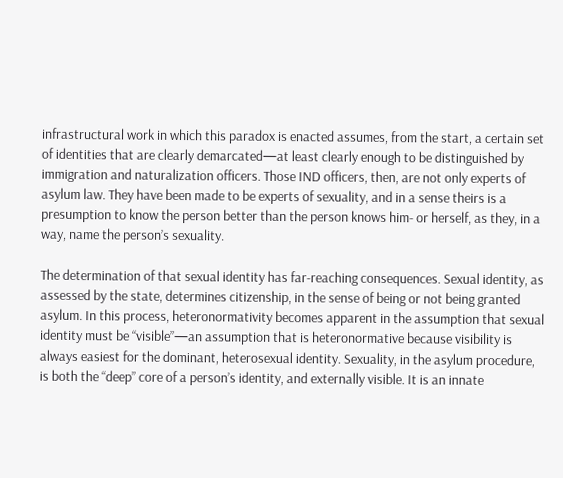infrastructural work in which this paradox is enacted assumes, from the start, a certain set of identities that are clearly demarcated—at least clearly enough to be distinguished by immigration and naturalization officers. Those IND officers, then, are not only experts of asylum law. They have been made to be experts of sexuality, and in a sense theirs is a presumption to know the person better than the person knows him- or herself, as they, in a way, name the person’s sexuality.

The determination of that sexual identity has far-reaching consequences. Sexual identity, as assessed by the state, determines citizenship, in the sense of being or not being granted asylum. In this process, heteronormativity becomes apparent in the assumption that sexual identity must be “visible”—an assumption that is heteronormative because visibility is always easiest for the dominant, heterosexual identity. Sexuality, in the asylum procedure, is both the “deep” core of a person’s identity, and externally visible. It is an innate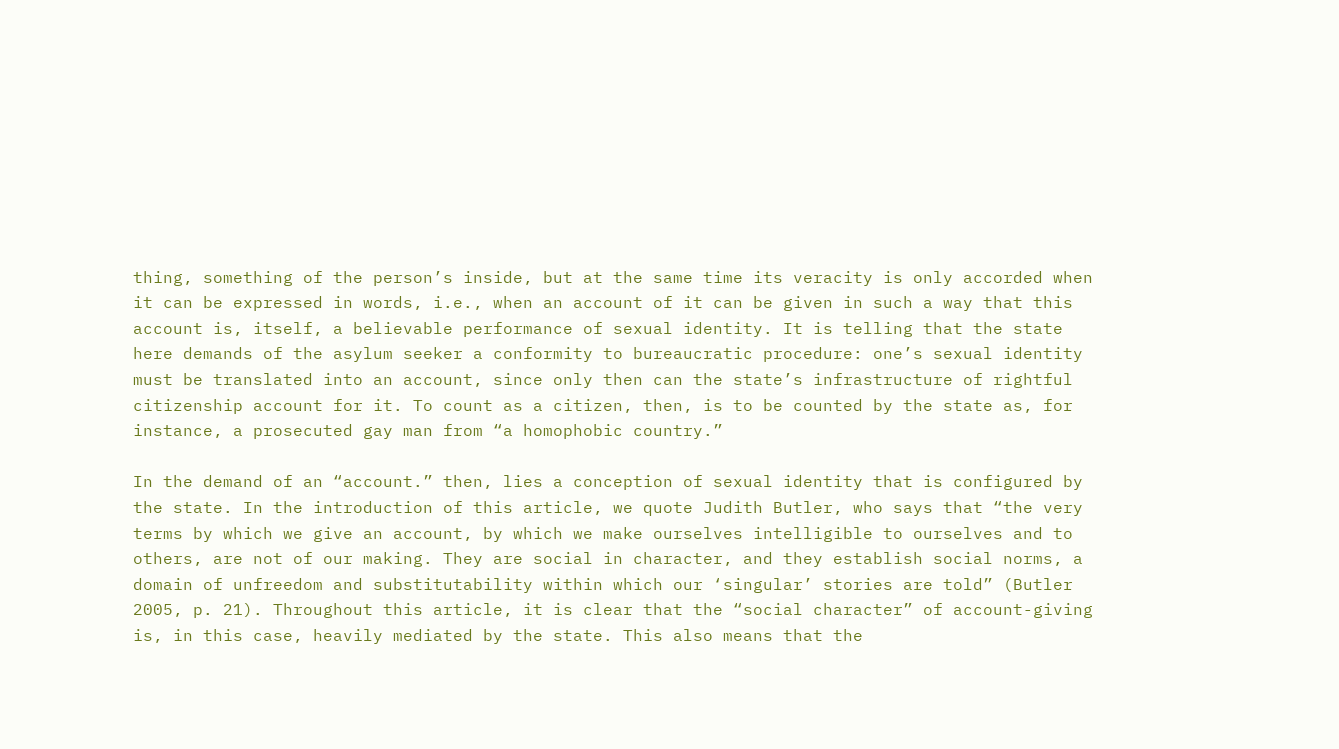thing, something of the person’s inside, but at the same time its veracity is only accorded when it can be expressed in words, i.e., when an account of it can be given in such a way that this account is, itself, a believable performance of sexual identity. It is telling that the state here demands of the asylum seeker a conformity to bureaucratic procedure: one’s sexual identity must be translated into an account, since only then can the state’s infrastructure of rightful citizenship account for it. To count as a citizen, then, is to be counted by the state as, for instance, a prosecuted gay man from “a homophobic country.”

In the demand of an “account.” then, lies a conception of sexual identity that is configured by the state. In the introduction of this article, we quote Judith Butler, who says that “the very terms by which we give an account, by which we make ourselves intelligible to ourselves and to others, are not of our making. They are social in character, and they establish social norms, a domain of unfreedom and substitutability within which our ‘singular’ stories are told” (Butler 2005, p. 21). Throughout this article, it is clear that the “social character” of account-giving is, in this case, heavily mediated by the state. This also means that the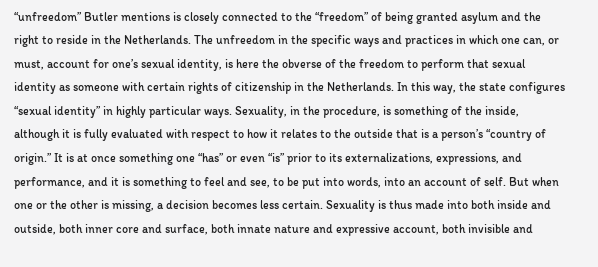“unfreedom” Butler mentions is closely connected to the “freedom” of being granted asylum and the right to reside in the Netherlands. The unfreedom in the specific ways and practices in which one can, or must, account for one’s sexual identity, is here the obverse of the freedom to perform that sexual identity as someone with certain rights of citizenship in the Netherlands. In this way, the state configures “sexual identity” in highly particular ways. Sexuality, in the procedure, is something of the inside, although it is fully evaluated with respect to how it relates to the outside that is a person’s “country of origin.” It is at once something one “has” or even “is” prior to its externalizations, expressions, and performance, and it is something to feel and see, to be put into words, into an account of self. But when one or the other is missing, a decision becomes less certain. Sexuality is thus made into both inside and outside, both inner core and surface, both innate nature and expressive account, both invisible and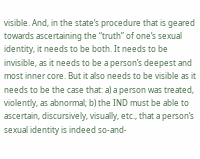visible. And, in the state’s procedure that is geared towards ascertaining the “truth” of one’s sexual identity, it needs to be both. It needs to be invisible, as it needs to be a person’s deepest and most inner core. But it also needs to be visible as it needs to be the case that: a) a person was treated, violently, as abnormal; b) the IND must be able to ascertain, discursively, visually, etc., that a person’s sexual identity is indeed so-and-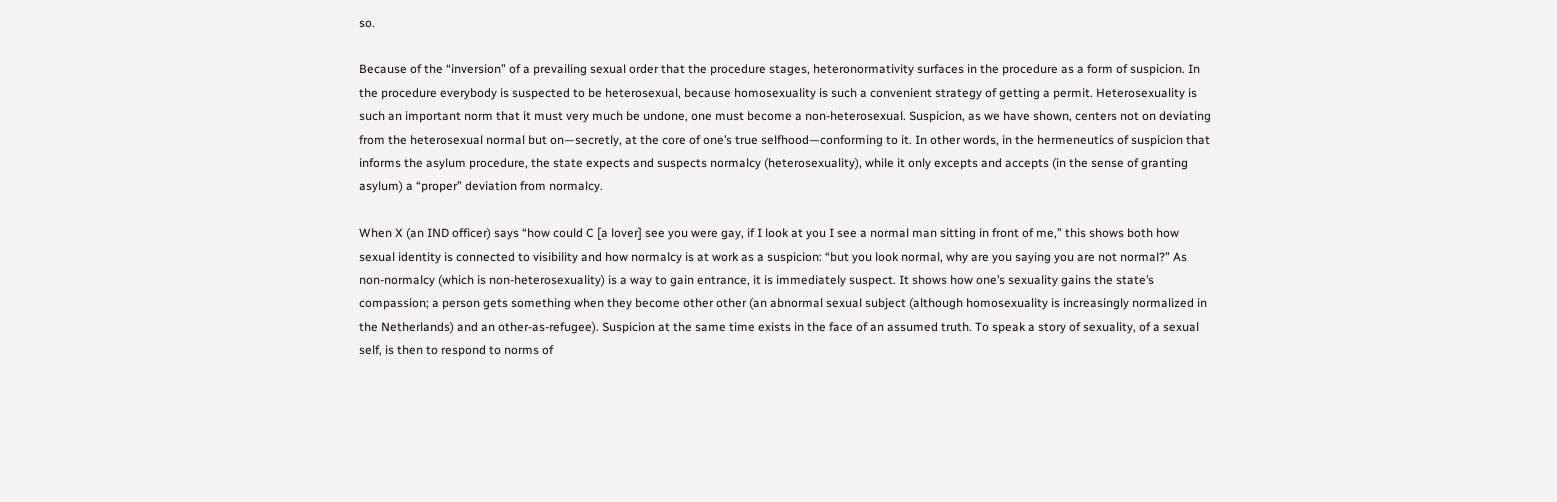so.

Because of the “inversion” of a prevailing sexual order that the procedure stages, heteronormativity surfaces in the procedure as a form of suspicion. In the procedure everybody is suspected to be heterosexual, because homosexuality is such a convenient strategy of getting a permit. Heterosexuality is such an important norm that it must very much be undone, one must become a non-heterosexual. Suspicion, as we have shown, centers not on deviating from the heterosexual normal but on—secretly, at the core of one’s true selfhood—conforming to it. In other words, in the hermeneutics of suspicion that informs the asylum procedure, the state expects and suspects normalcy (heterosexuality), while it only excepts and accepts (in the sense of granting asylum) a “proper” deviation from normalcy.

When X (an IND officer) says “how could C [a lover] see you were gay, if I look at you I see a normal man sitting in front of me,” this shows both how sexual identity is connected to visibility and how normalcy is at work as a suspicion: “but you look normal, why are you saying you are not normal?” As non-normalcy (which is non-heterosexuality) is a way to gain entrance, it is immediately suspect. It shows how one’s sexuality gains the state’s compassion; a person gets something when they become other other (an abnormal sexual subject (although homosexuality is increasingly normalized in the Netherlands) and an other-as-refugee). Suspicion at the same time exists in the face of an assumed truth. To speak a story of sexuality, of a sexual self, is then to respond to norms of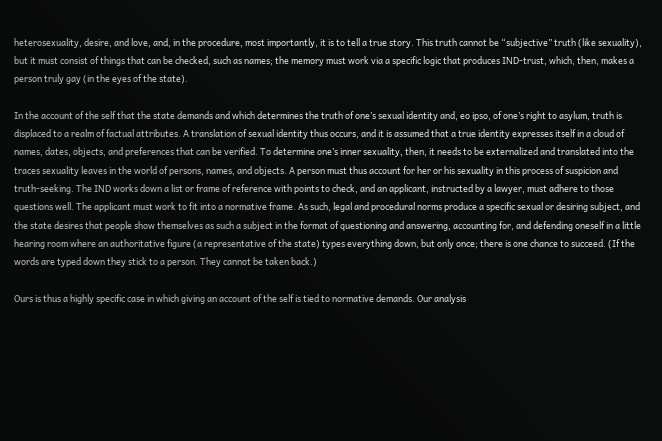heterosexuality, desire, and love, and, in the procedure, most importantly, it is to tell a true story. This truth cannot be “subjective” truth (like sexuality), but it must consist of things that can be checked, such as names; the memory must work via a specific logic that produces IND-trust, which, then, makes a person truly gay (in the eyes of the state).

In the account of the self that the state demands and which determines the truth of one’s sexual identity and, eo ipso, of one’s right to asylum, truth is displaced to a realm of factual attributes. A translation of sexual identity thus occurs, and it is assumed that a true identity expresses itself in a cloud of names, dates, objects, and preferences that can be verified. To determine one’s inner sexuality, then, it needs to be externalized and translated into the traces sexuality leaves in the world of persons, names, and objects. A person must thus account for her or his sexuality in this process of suspicion and truth-seeking. The IND works down a list or frame of reference with points to check, and an applicant, instructed by a lawyer, must adhere to those questions well. The applicant must work to fit into a normative frame. As such, legal and procedural norms produce a specific sexual or desiring subject, and the state desires that people show themselves as such a subject in the format of questioning and answering, accounting for, and defending oneself in a little hearing room where an authoritative figure (a representative of the state) types everything down, but only once; there is one chance to succeed. (If the words are typed down they stick to a person. They cannot be taken back.)

Ours is thus a highly specific case in which giving an account of the self is tied to normative demands. Our analysis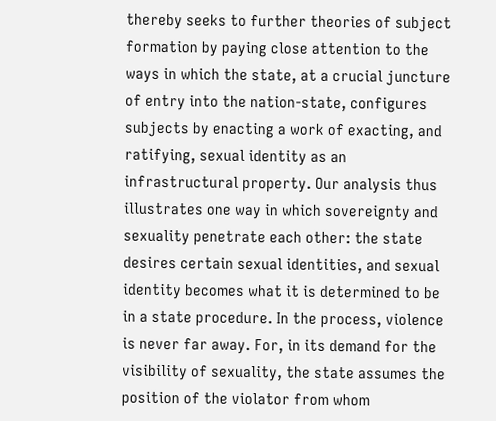thereby seeks to further theories of subject formation by paying close attention to the ways in which the state, at a crucial juncture of entry into the nation-state, configures subjects by enacting a work of exacting, and ratifying, sexual identity as an infrastructural property. Our analysis thus illustrates one way in which sovereignty and sexuality penetrate each other: the state desires certain sexual identities, and sexual identity becomes what it is determined to be in a state procedure. In the process, violence is never far away. For, in its demand for the visibility of sexuality, the state assumes the position of the violator from whom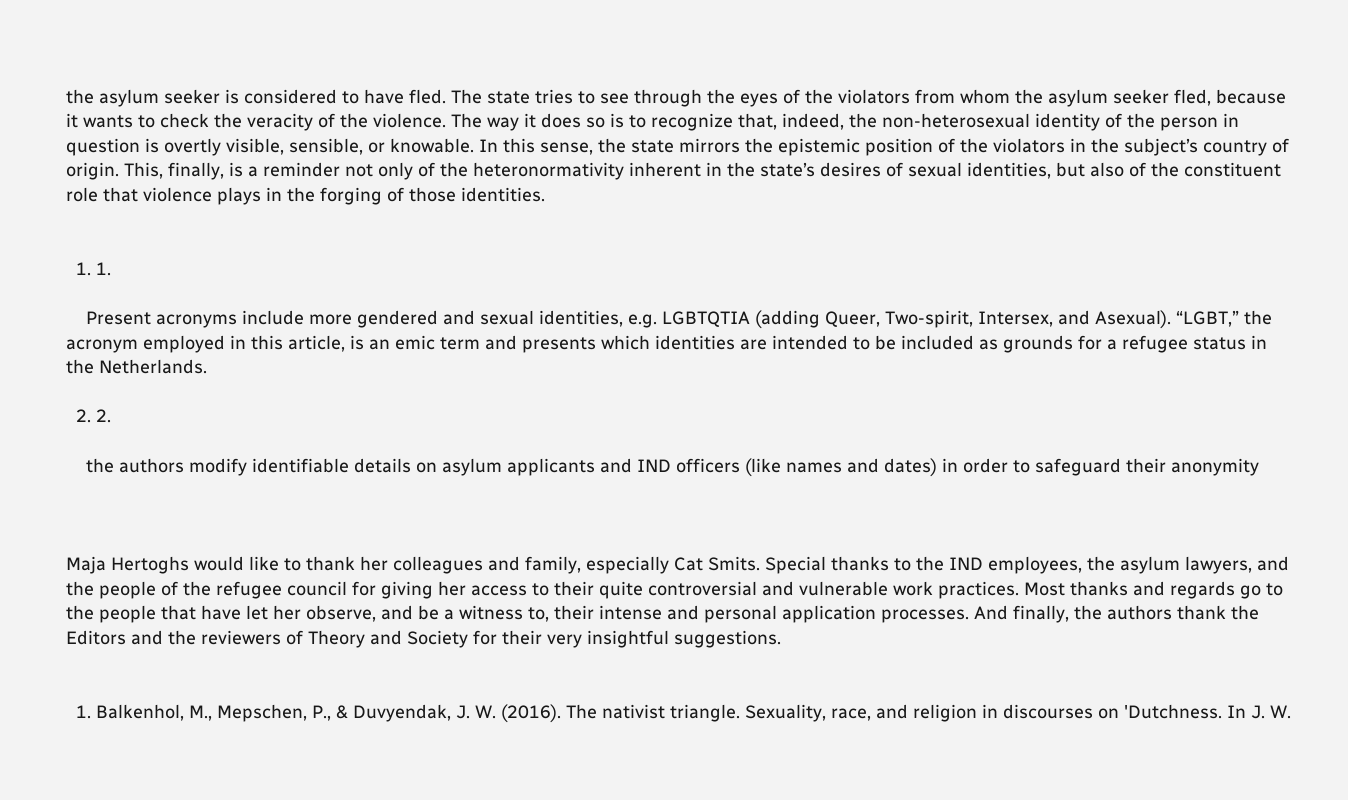the asylum seeker is considered to have fled. The state tries to see through the eyes of the violators from whom the asylum seeker fled, because it wants to check the veracity of the violence. The way it does so is to recognize that, indeed, the non-heterosexual identity of the person in question is overtly visible, sensible, or knowable. In this sense, the state mirrors the epistemic position of the violators in the subject’s country of origin. This, finally, is a reminder not only of the heteronormativity inherent in the state’s desires of sexual identities, but also of the constituent role that violence plays in the forging of those identities.


  1. 1.

    Present acronyms include more gendered and sexual identities, e.g. LGBTQTIA (adding Queer, Two-spirit, Intersex, and Asexual). “LGBT,” the acronym employed in this article, is an emic term and presents which identities are intended to be included as grounds for a refugee status in the Netherlands.

  2. 2.

    the authors modify identifiable details on asylum applicants and IND officers (like names and dates) in order to safeguard their anonymity



Maja Hertoghs would like to thank her colleagues and family, especially Cat Smits. Special thanks to the IND employees, the asylum lawyers, and the people of the refugee council for giving her access to their quite controversial and vulnerable work practices. Most thanks and regards go to the people that have let her observe, and be a witness to, their intense and personal application processes. And finally, the authors thank the Editors and the reviewers of Theory and Society for their very insightful suggestions.


  1. Balkenhol, M., Mepschen, P., & Duvyendak, J. W. (2016). The nativist triangle. Sexuality, race, and religion in discourses on 'Dutchness. In J. W.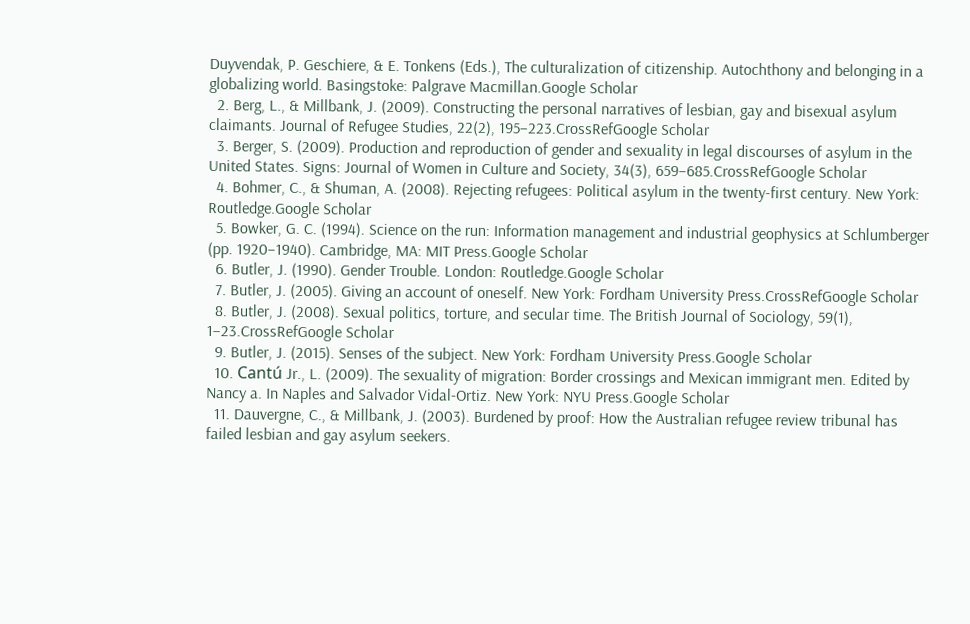Duyvendak, P. Geschiere, & E. Tonkens (Eds.), The culturalization of citizenship. Autochthony and belonging in a globalizing world. Basingstoke: Palgrave Macmillan.Google Scholar
  2. Berg, L., & Millbank, J. (2009). Constructing the personal narratives of lesbian, gay and bisexual asylum claimants. Journal of Refugee Studies, 22(2), 195–223.CrossRefGoogle Scholar
  3. Berger, S. (2009). Production and reproduction of gender and sexuality in legal discourses of asylum in the United States. Signs: Journal of Women in Culture and Society, 34(3), 659–685.CrossRefGoogle Scholar
  4. Bohmer, C., & Shuman, A. (2008). Rejecting refugees: Political asylum in the twenty-first century. New York: Routledge.Google Scholar
  5. Bowker, G. C. (1994). Science on the run: Information management and industrial geophysics at Schlumberger (pp. 1920–1940). Cambridge, MA: MIT Press.Google Scholar
  6. Butler, J. (1990). Gender Trouble. London: Routledge.Google Scholar
  7. Butler, J. (2005). Giving an account of oneself. New York: Fordham University Press.CrossRefGoogle Scholar
  8. Butler, J. (2008). Sexual politics, torture, and secular time. The British Journal of Sociology, 59(1), 1–23.CrossRefGoogle Scholar
  9. Butler, J. (2015). Senses of the subject. New York: Fordham University Press.Google Scholar
  10. Cantú Jr., L. (2009). The sexuality of migration: Border crossings and Mexican immigrant men. Edited by Nancy a. In Naples and Salvador Vidal-Ortiz. New York: NYU Press.Google Scholar
  11. Dauvergne, C., & Millbank, J. (2003). Burdened by proof: How the Australian refugee review tribunal has failed lesbian and gay asylum seekers.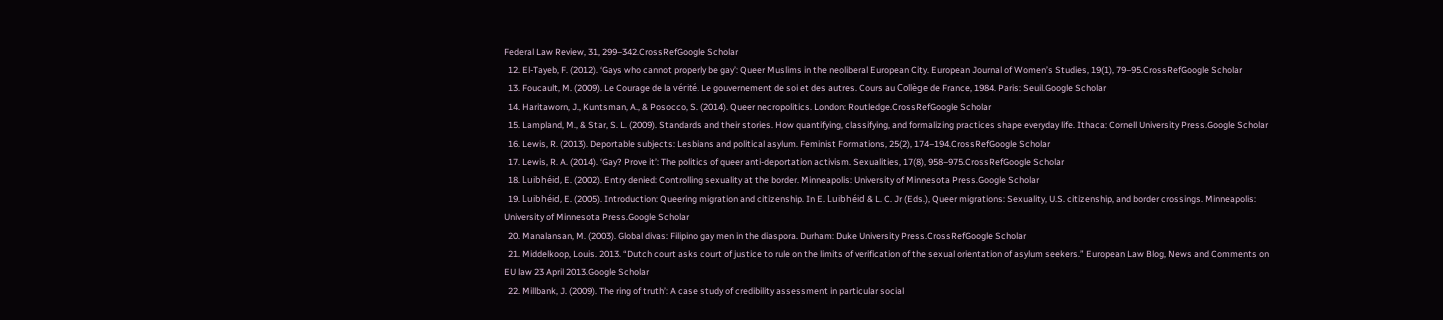Federal Law Review, 31, 299–342.CrossRefGoogle Scholar
  12. El-Tayeb, F. (2012). ‘Gays who cannot properly be gay’: Queer Muslims in the neoliberal European City. European Journal of Women’s Studies, 19(1), 79–95.CrossRefGoogle Scholar
  13. Foucault, M. (2009). Le Courage de la vérité. Le gouvernement de soi et des autres. Cours au Collège de France, 1984. Paris: Seuil.Google Scholar
  14. Haritaworn, J., Kuntsman, A., & Posocco, S. (2014). Queer necropolitics. London: Routledge.CrossRefGoogle Scholar
  15. Lampland, M., & Star, S. L. (2009). Standards and their stories. How quantifying, classifying, and formalizing practices shape everyday life. Ithaca: Cornell University Press.Google Scholar
  16. Lewis, R. (2013). Deportable subjects: Lesbians and political asylum. Feminist Formations, 25(2), 174–194.CrossRefGoogle Scholar
  17. Lewis, R. A. (2014). ‘Gay? Prove it’: The politics of queer anti-deportation activism. Sexualities, 17(8), 958–975.CrossRefGoogle Scholar
  18. Luibhéid, E. (2002). Entry denied: Controlling sexuality at the border. Minneapolis: University of Minnesota Press.Google Scholar
  19. Luibhéid, E. (2005). Introduction: Queering migration and citizenship. In E. Luibhéid & L. C. Jr (Eds.), Queer migrations: Sexuality, U.S. citizenship, and border crossings. Minneapolis: University of Minnesota Press.Google Scholar
  20. Manalansan, M. (2003). Global divas: Filipino gay men in the diaspora. Durham: Duke University Press.CrossRefGoogle Scholar
  21. Middelkoop, Louis. 2013. “Dutch court asks court of justice to rule on the limits of verification of the sexual orientation of asylum seekers.” European Law Blog, News and Comments on EU law 23 April 2013.Google Scholar
  22. Millbank, J. (2009). The ring of truth’: A case study of credibility assessment in particular social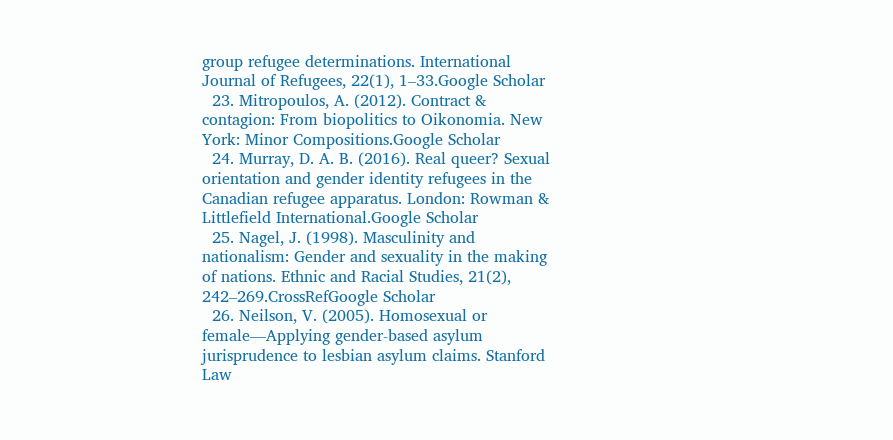group refugee determinations. International Journal of Refugees, 22(1), 1–33.Google Scholar
  23. Mitropoulos, A. (2012). Contract & contagion: From biopolitics to Oikonomia. New York: Minor Compositions.Google Scholar
  24. Murray, D. A. B. (2016). Real queer? Sexual orientation and gender identity refugees in the Canadian refugee apparatus. London: Rowman & Littlefield International.Google Scholar
  25. Nagel, J. (1998). Masculinity and nationalism: Gender and sexuality in the making of nations. Ethnic and Racial Studies, 21(2), 242–269.CrossRefGoogle Scholar
  26. Neilson, V. (2005). Homosexual or female—Applying gender-based asylum jurisprudence to lesbian asylum claims. Stanford Law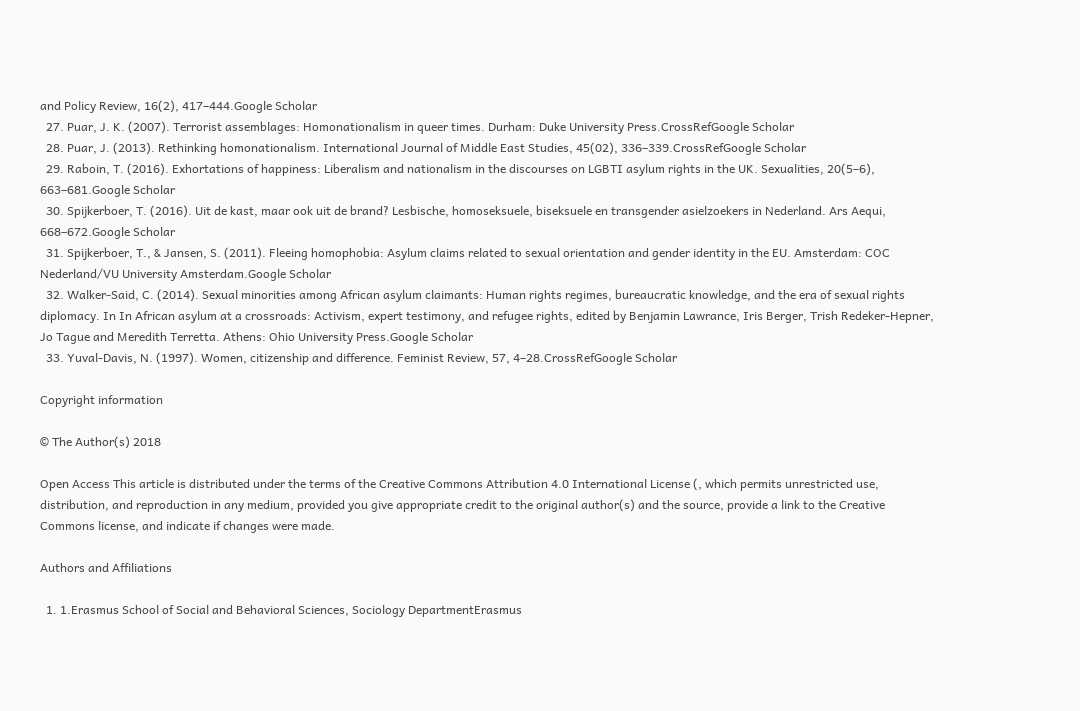and Policy Review, 16(2), 417–444.Google Scholar
  27. Puar, J. K. (2007). Terrorist assemblages: Homonationalism in queer times. Durham: Duke University Press.CrossRefGoogle Scholar
  28. Puar, J. (2013). Rethinking homonationalism. International Journal of Middle East Studies, 45(02), 336–339.CrossRefGoogle Scholar
  29. Raboin, T. (2016). Exhortations of happiness: Liberalism and nationalism in the discourses on LGBTI asylum rights in the UK. Sexualities, 20(5–6), 663–681.Google Scholar
  30. Spijkerboer, T. (2016). Uit de kast, maar ook uit de brand? Lesbische, homoseksuele, biseksuele en transgender asielzoekers in Nederland. Ars Aequi, 668–672.Google Scholar
  31. Spijkerboer, T., & Jansen, S. (2011). Fleeing homophobia: Asylum claims related to sexual orientation and gender identity in the EU. Amsterdam: COC Nederland/VU University Amsterdam.Google Scholar
  32. Walker-Said, C. (2014). Sexual minorities among African asylum claimants: Human rights regimes, bureaucratic knowledge, and the era of sexual rights diplomacy. In In African asylum at a crossroads: Activism, expert testimony, and refugee rights, edited by Benjamin Lawrance, Iris Berger, Trish Redeker-Hepner, Jo Tague and Meredith Terretta. Athens: Ohio University Press.Google Scholar
  33. Yuval-Davis, N. (1997). Women, citizenship and difference. Feminist Review, 57, 4–28.CrossRefGoogle Scholar

Copyright information

© The Author(s) 2018

Open Access This article is distributed under the terms of the Creative Commons Attribution 4.0 International License (, which permits unrestricted use, distribution, and reproduction in any medium, provided you give appropriate credit to the original author(s) and the source, provide a link to the Creative Commons license, and indicate if changes were made.

Authors and Affiliations

  1. 1.Erasmus School of Social and Behavioral Sciences, Sociology DepartmentErasmus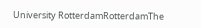University RotterdamRotterdamThe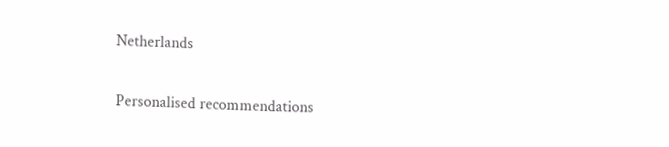Netherlands

Personalised recommendations